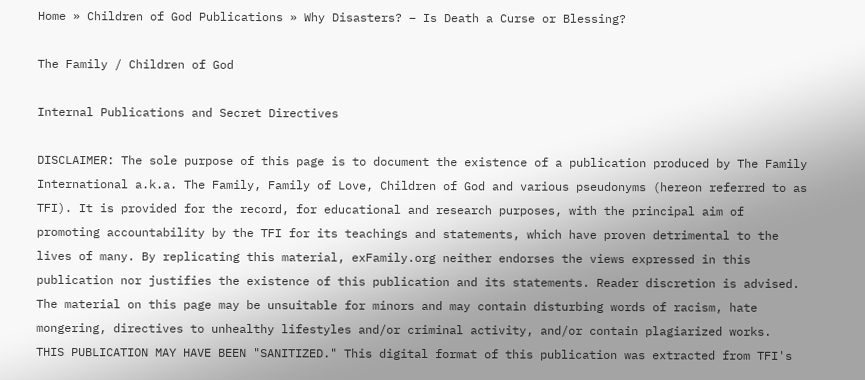Home » Children of God Publications » Why Disasters? – Is Death a Curse or Blessing?

The Family / Children of God

Internal Publications and Secret Directives

DISCLAIMER: The sole purpose of this page is to document the existence of a publication produced by The Family International a.k.a. The Family, Family of Love, Children of God and various pseudonyms (hereon referred to as TFI). It is provided for the record, for educational and research purposes, with the principal aim of promoting accountability by the TFI for its teachings and statements, which have proven detrimental to the lives of many. By replicating this material, exFamily.org neither endorses the views expressed in this publication nor justifies the existence of this publication and its statements. Reader discretion is advised. The material on this page may be unsuitable for minors and may contain disturbing words of racism, hate mongering, directives to unhealthy lifestyles and/or criminal activity, and/or contain plagiarized works.
THIS PUBLICATION MAY HAVE BEEN "SANITIZED." This digital format of this publication was extracted from TFI's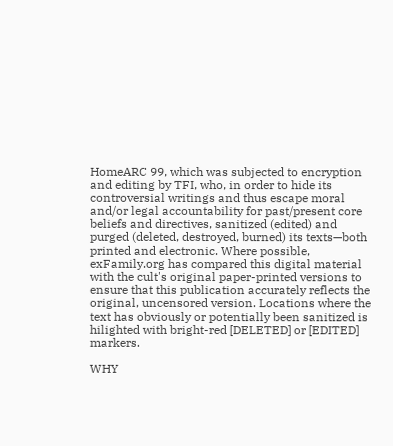HomeARC 99, which was subjected to encryption and editing by TFI, who, in order to hide its controversial writings and thus escape moral and/or legal accountability for past/present core beliefs and directives, sanitized (edited) and purged (deleted, destroyed, burned) its texts—both printed and electronic. Where possible, exFamily.org has compared this digital material with the cult's original paper-printed versions to ensure that this publication accurately reflects the original, uncensored version. Locations where the text has obviously or potentially been sanitized is hilighted with bright-red [DELETED] or [EDITED] markers.

WHY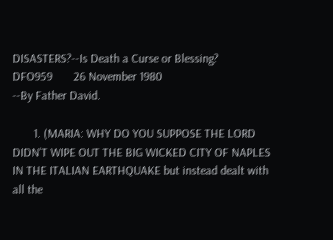DISASTERS?--Is Death a Curse or Blessing?       DFO959       26 November 1980
--By Father David.

       1. (MARIA: WHY DO YOU SUPPOSE THE LORD DIDN'T WIPE OUT THE BIG WICKED CITY OF NAPLES IN THE ITALIAN EARTHQUAKE but instead dealt with all the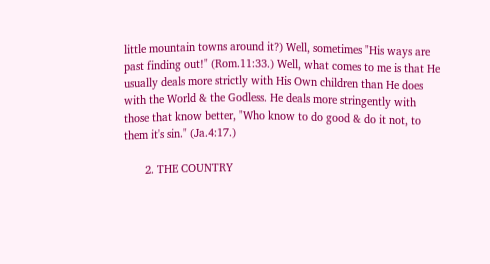little mountain towns around it?) Well, sometimes "His ways are past finding out!" (Rom.11:33.) Well, what comes to me is that He usually deals more strictly with His Own children than He does with the World & the Godless. He deals more stringently with those that know better, "Who know to do good & do it not, to them it's sin." (Ja.4:17.)

       2. THE COUNTRY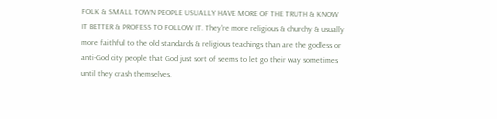FOLK & SMALL TOWN PEOPLE USUALLY HAVE MORE OF THE TRUTH & KNOW IT BETTER & PROFESS TO FOLLOW IT. They're more religious & churchy & usually more faithful to the old standards & religious teachings than are the godless or anti-God city people that God just sort of seems to let go their way sometimes until they crash themselves.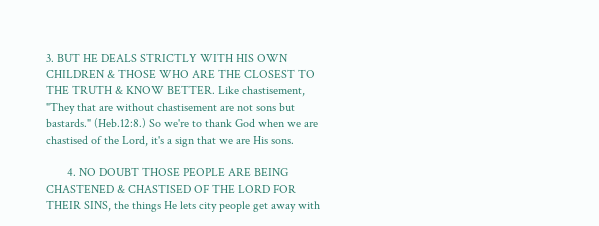3. BUT HE DEALS STRICTLY WITH HIS OWN CHILDREN & THOSE WHO ARE THE CLOSEST TO THE TRUTH & KNOW BETTER. Like chastisement, "They that are without chastisement are not sons but bastards." (Heb.12:8.) So we're to thank God when we are chastised of the Lord, it's a sign that we are His sons.

       4. NO DOUBT THOSE PEOPLE ARE BEING CHASTENED & CHASTISED OF THE LORD FOR THEIR SINS, the things He lets city people get away with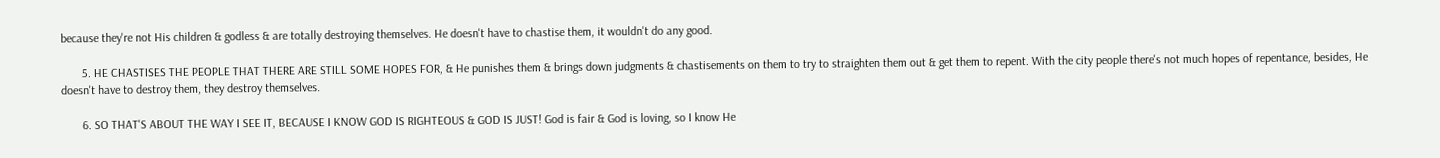because they're not His children & godless & are totally destroying themselves. He doesn't have to chastise them, it wouldn't do any good.

       5. HE CHASTISES THE PEOPLE THAT THERE ARE STILL SOME HOPES FOR, & He punishes them & brings down judgments & chastisements on them to try to straighten them out & get them to repent. With the city people there's not much hopes of repentance, besides, He doesn't have to destroy them, they destroy themselves.

       6. SO THAT'S ABOUT THE WAY I SEE IT, BECAUSE I KNOW GOD IS RIGHTEOUS & GOD IS JUST! God is fair & God is loving, so I know He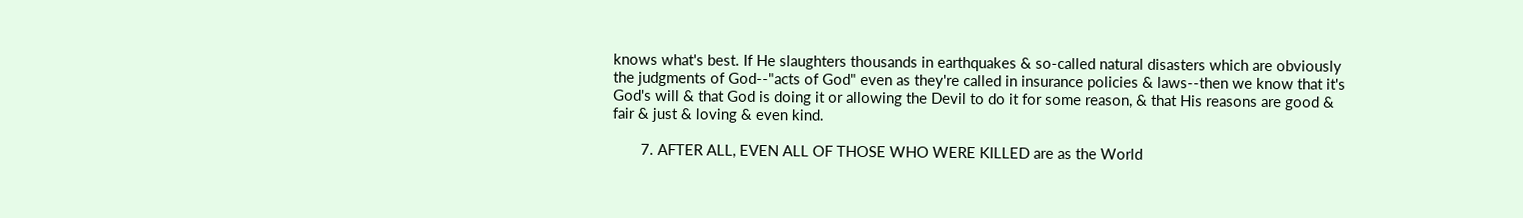knows what's best. If He slaughters thousands in earthquakes & so-called natural disasters which are obviously the judgments of God--"acts of God" even as they're called in insurance policies & laws--then we know that it's God's will & that God is doing it or allowing the Devil to do it for some reason, & that His reasons are good & fair & just & loving & even kind.

       7. AFTER ALL, EVEN ALL OF THOSE WHO WERE KILLED are as the World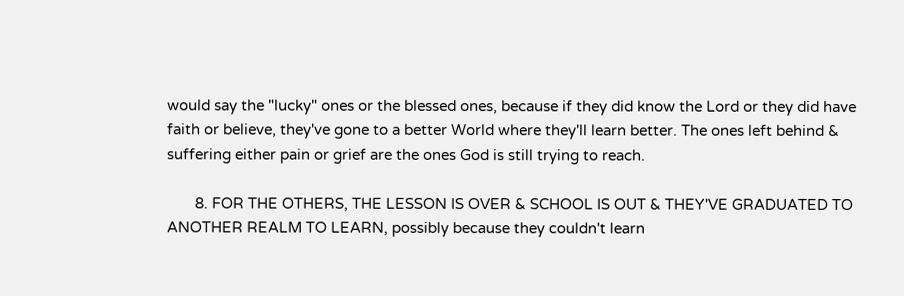would say the "lucky" ones or the blessed ones, because if they did know the Lord or they did have faith or believe, they've gone to a better World where they'll learn better. The ones left behind & suffering either pain or grief are the ones God is still trying to reach.

       8. FOR THE OTHERS, THE LESSON IS OVER & SCHOOL IS OUT & THEY'VE GRADUATED TO ANOTHER REALM TO LEARN, possibly because they couldn't learn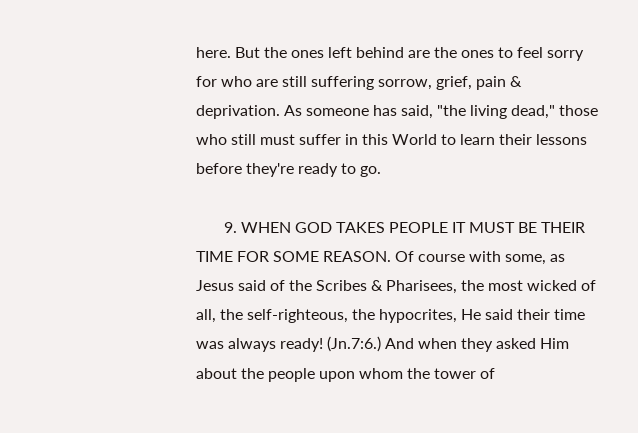here. But the ones left behind are the ones to feel sorry for who are still suffering sorrow, grief, pain & deprivation. As someone has said, "the living dead," those who still must suffer in this World to learn their lessons before they're ready to go.

       9. WHEN GOD TAKES PEOPLE IT MUST BE THEIR TIME FOR SOME REASON. Of course with some, as Jesus said of the Scribes & Pharisees, the most wicked of all, the self-righteous, the hypocrites, He said their time was always ready! (Jn.7:6.) And when they asked Him about the people upon whom the tower of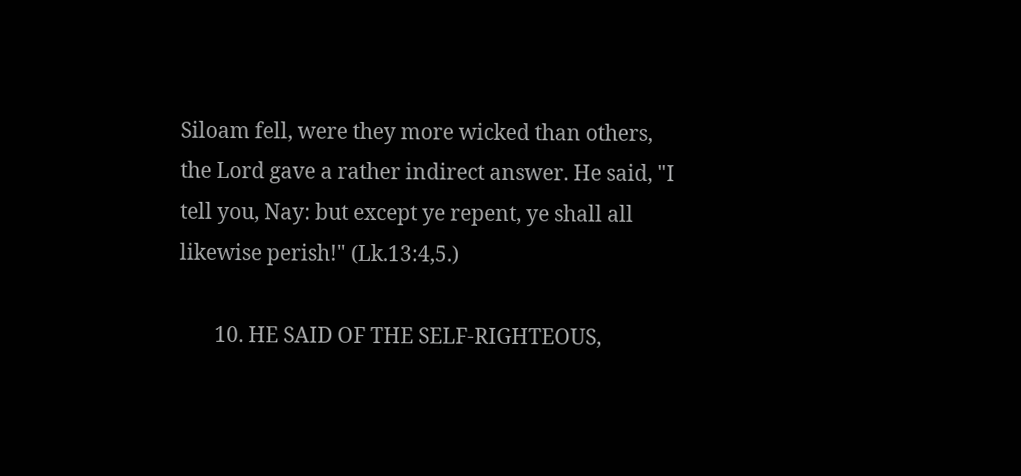Siloam fell, were they more wicked than others, the Lord gave a rather indirect answer. He said, "I tell you, Nay: but except ye repent, ye shall all likewise perish!" (Lk.13:4,5.)

       10. HE SAID OF THE SELF-RIGHTEOUS,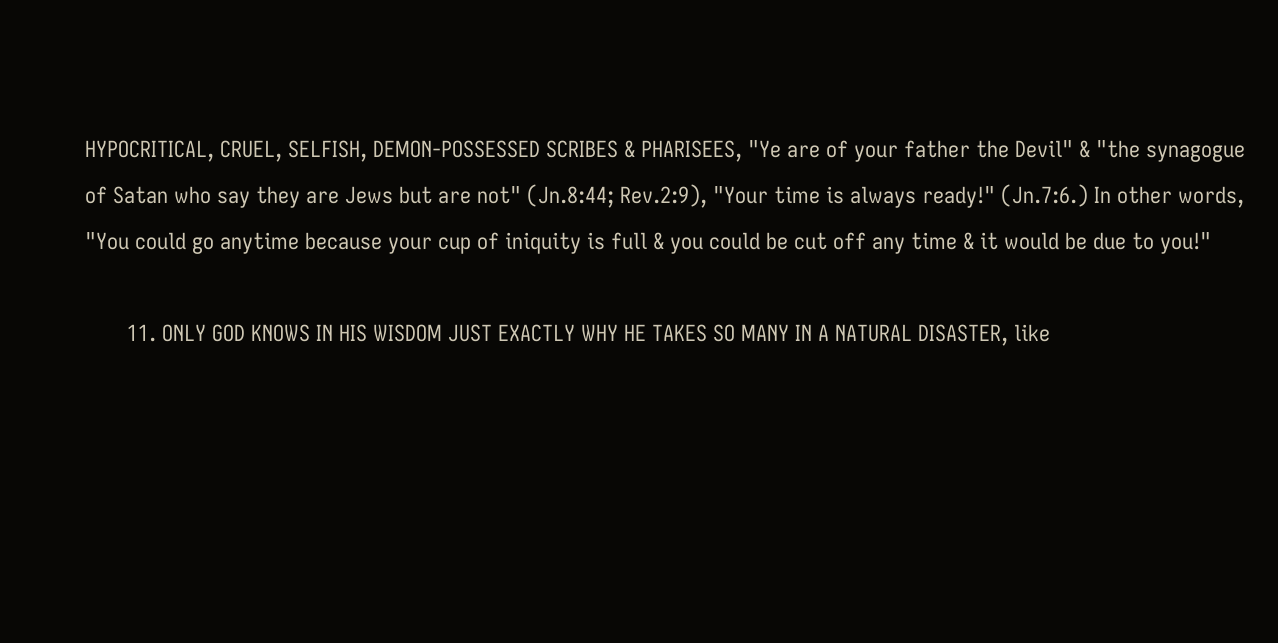HYPOCRITICAL, CRUEL, SELFISH, DEMON-POSSESSED SCRIBES & PHARISEES, "Ye are of your father the Devil" & "the synagogue of Satan who say they are Jews but are not" (Jn.8:44; Rev.2:9), "Your time is always ready!" (Jn.7:6.) In other words, "You could go anytime because your cup of iniquity is full & you could be cut off any time & it would be due to you!"

       11. ONLY GOD KNOWS IN HIS WISDOM JUST EXACTLY WHY HE TAKES SO MANY IN A NATURAL DISASTER, like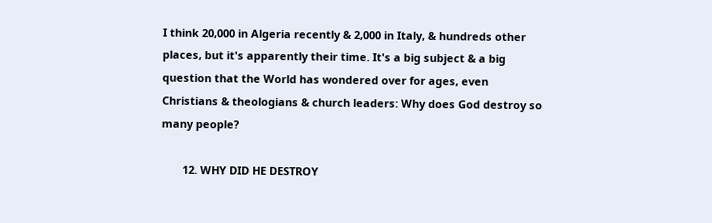I think 20,000 in Algeria recently & 2,000 in Italy, & hundreds other places, but it's apparently their time. It's a big subject & a big question that the World has wondered over for ages, even Christians & theologians & church leaders: Why does God destroy so many people?

       12. WHY DID HE DESTROY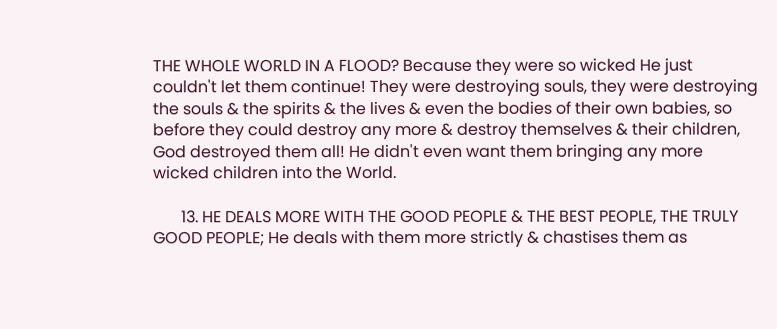THE WHOLE WORLD IN A FLOOD? Because they were so wicked He just couldn't let them continue! They were destroying souls, they were destroying the souls & the spirits & the lives & even the bodies of their own babies, so before they could destroy any more & destroy themselves & their children, God destroyed them all! He didn't even want them bringing any more wicked children into the World.

       13. HE DEALS MORE WITH THE GOOD PEOPLE & THE BEST PEOPLE, THE TRULY GOOD PEOPLE; He deals with them more strictly & chastises them as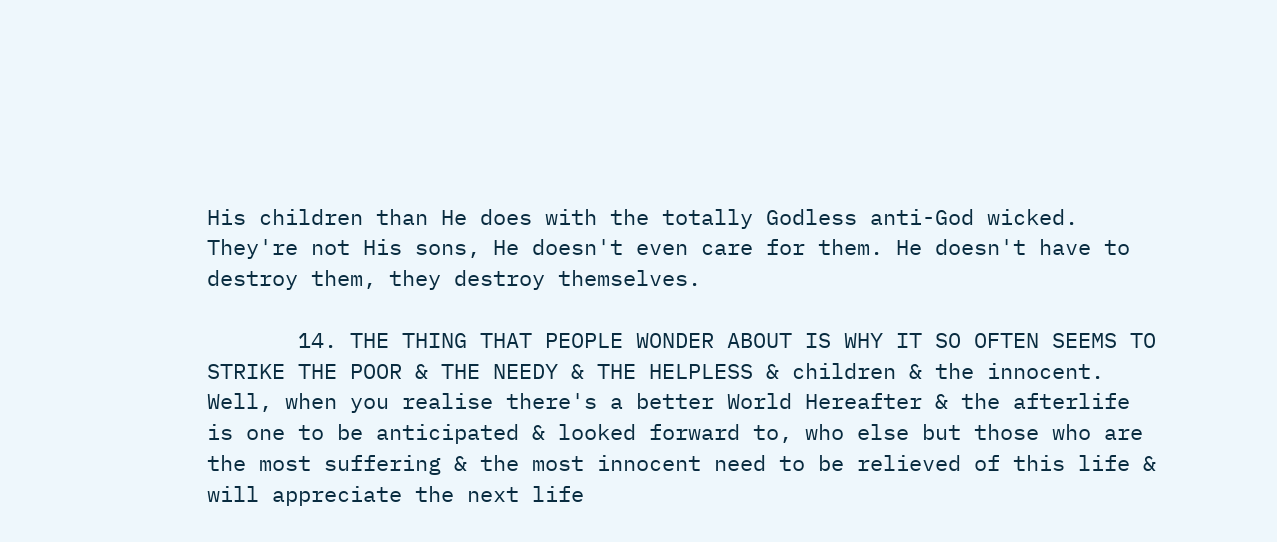His children than He does with the totally Godless anti-God wicked. They're not His sons, He doesn't even care for them. He doesn't have to destroy them, they destroy themselves.

       14. THE THING THAT PEOPLE WONDER ABOUT IS WHY IT SO OFTEN SEEMS TO STRIKE THE POOR & THE NEEDY & THE HELPLESS & children & the innocent. Well, when you realise there's a better World Hereafter & the afterlife is one to be anticipated & looked forward to, who else but those who are the most suffering & the most innocent need to be relieved of this life & will appreciate the next life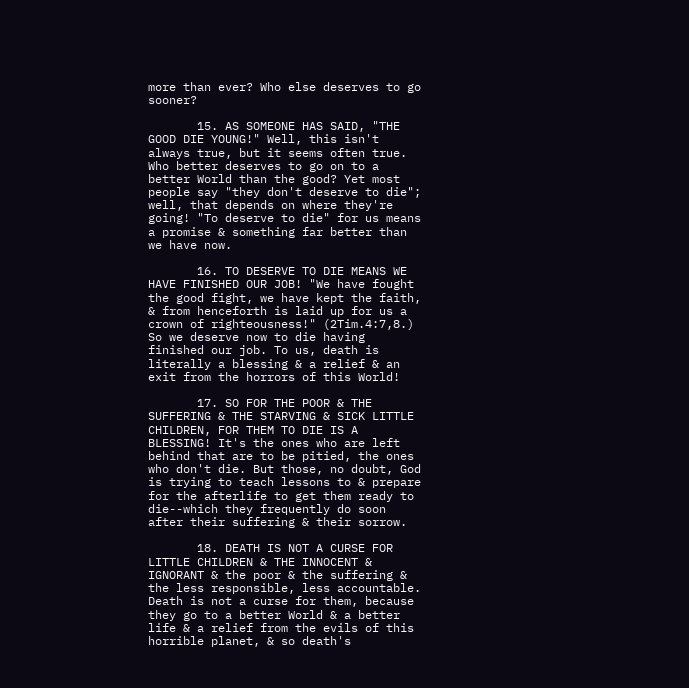more than ever? Who else deserves to go sooner?

       15. AS SOMEONE HAS SAID, "THE GOOD DIE YOUNG!" Well, this isn't always true, but it seems often true. Who better deserves to go on to a better World than the good? Yet most people say "they don't deserve to die"; well, that depends on where they're going! "To deserve to die" for us means a promise & something far better than we have now.

       16. TO DESERVE TO DIE MEANS WE HAVE FINISHED OUR JOB! "We have fought the good fight, we have kept the faith, & from henceforth is laid up for us a crown of righteousness!" (2Tim.4:7,8.) So we deserve now to die having finished our job. To us, death is literally a blessing & a relief & an exit from the horrors of this World!

       17. SO FOR THE POOR & THE SUFFERING & THE STARVING & SICK LITTLE CHILDREN, FOR THEM TO DIE IS A BLESSING! It's the ones who are left behind that are to be pitied, the ones who don't die. But those, no doubt, God is trying to teach lessons to & prepare for the afterlife to get them ready to die--which they frequently do soon after their suffering & their sorrow.

       18. DEATH IS NOT A CURSE FOR LITTLE CHILDREN & THE INNOCENT & IGNORANT & the poor & the suffering & the less responsible, less accountable. Death is not a curse for them, because they go to a better World & a better life & a relief from the evils of this horrible planet, & so death's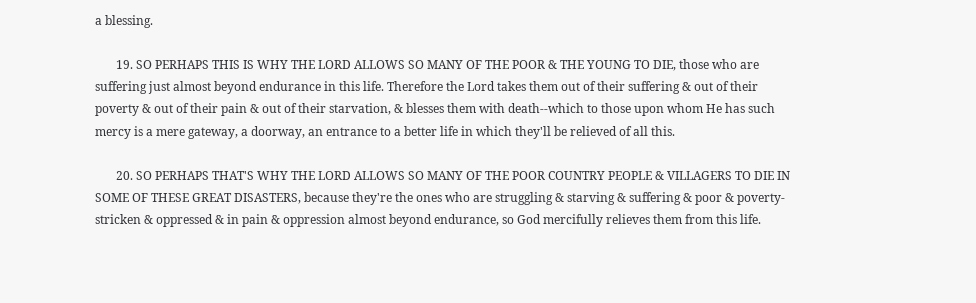a blessing.

       19. SO PERHAPS THIS IS WHY THE LORD ALLOWS SO MANY OF THE POOR & THE YOUNG TO DIE, those who are suffering just almost beyond endurance in this life. Therefore the Lord takes them out of their suffering & out of their poverty & out of their pain & out of their starvation, & blesses them with death--which to those upon whom He has such mercy is a mere gateway, a doorway, an entrance to a better life in which they'll be relieved of all this.

       20. SO PERHAPS THAT'S WHY THE LORD ALLOWS SO MANY OF THE POOR COUNTRY PEOPLE & VILLAGERS TO DIE IN SOME OF THESE GREAT DISASTERS, because they're the ones who are struggling & starving & suffering & poor & poverty-stricken & oppressed & in pain & oppression almost beyond endurance, so God mercifully relieves them from this life.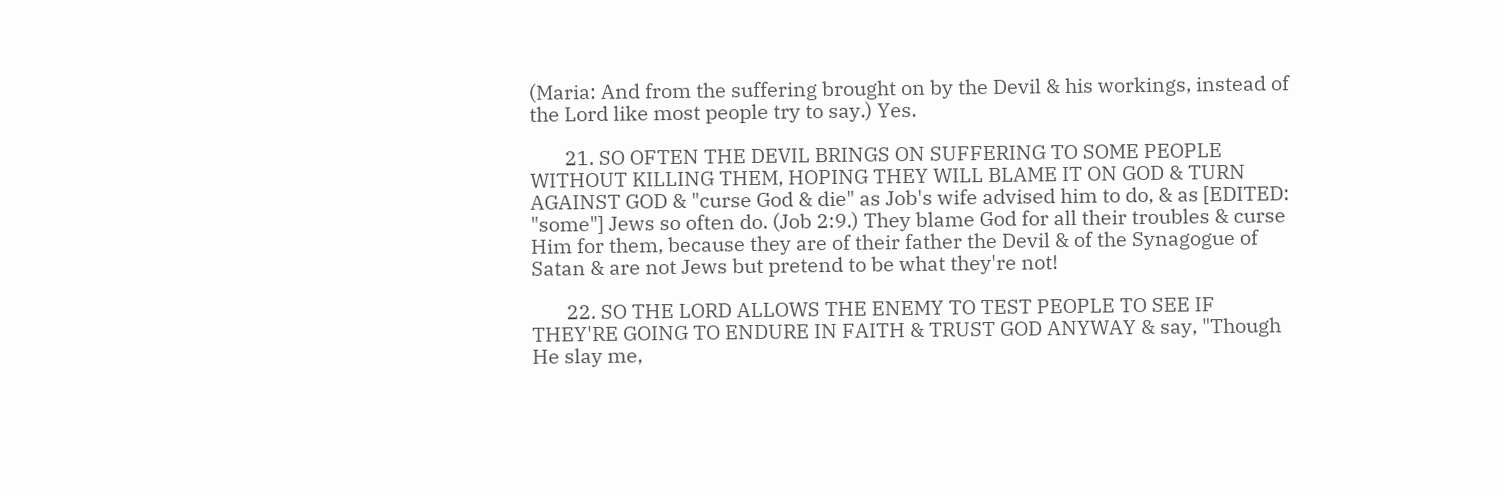(Maria: And from the suffering brought on by the Devil & his workings, instead of the Lord like most people try to say.) Yes.

       21. SO OFTEN THE DEVIL BRINGS ON SUFFERING TO SOME PEOPLE WITHOUT KILLING THEM, HOPING THEY WILL BLAME IT ON GOD & TURN AGAINST GOD & "curse God & die" as Job's wife advised him to do, & as [EDITED: "some"] Jews so often do. (Job 2:9.) They blame God for all their troubles & curse Him for them, because they are of their father the Devil & of the Synagogue of Satan & are not Jews but pretend to be what they're not!

       22. SO THE LORD ALLOWS THE ENEMY TO TEST PEOPLE TO SEE IF THEY'RE GOING TO ENDURE IN FAITH & TRUST GOD ANYWAY & say, "Though He slay me,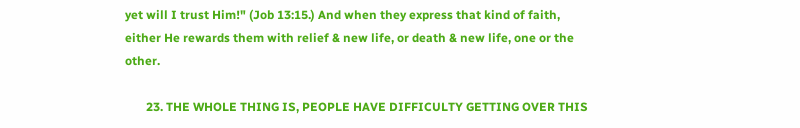yet will I trust Him!" (Job 13:15.) And when they express that kind of faith, either He rewards them with relief & new life, or death & new life, one or the other.

       23. THE WHOLE THING IS, PEOPLE HAVE DIFFICULTY GETTING OVER THIS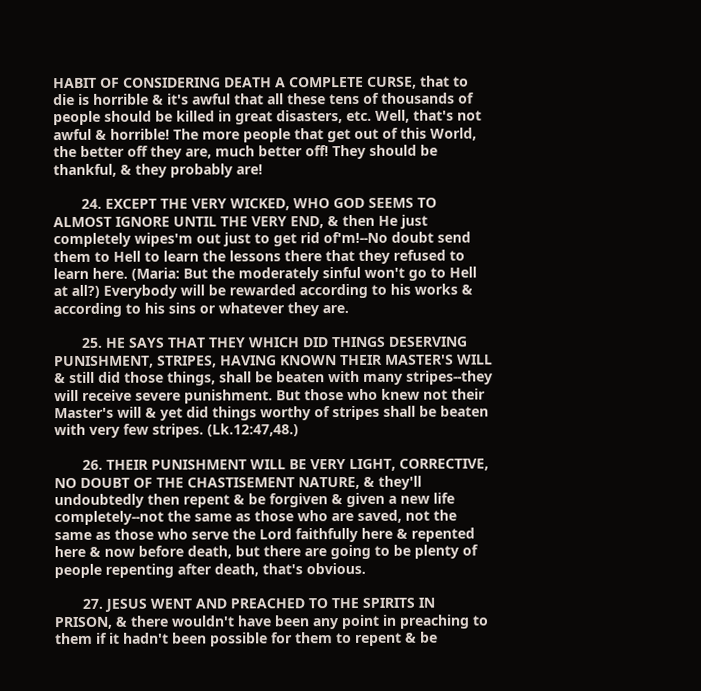HABIT OF CONSIDERING DEATH A COMPLETE CURSE, that to die is horrible & it's awful that all these tens of thousands of people should be killed in great disasters, etc. Well, that's not awful & horrible! The more people that get out of this World, the better off they are, much better off! They should be thankful, & they probably are!

       24. EXCEPT THE VERY WICKED, WHO GOD SEEMS TO ALMOST IGNORE UNTIL THE VERY END, & then He just completely wipes'm out just to get rid of'm!--No doubt send them to Hell to learn the lessons there that they refused to learn here. (Maria: But the moderately sinful won't go to Hell at all?) Everybody will be rewarded according to his works & according to his sins or whatever they are.

       25. HE SAYS THAT THEY WHICH DID THINGS DESERVING PUNISHMENT, STRIPES, HAVING KNOWN THEIR MASTER'S WILL & still did those things, shall be beaten with many stripes--they will receive severe punishment. But those who knew not their Master's will & yet did things worthy of stripes shall be beaten with very few stripes. (Lk.12:47,48.)

       26. THEIR PUNISHMENT WILL BE VERY LIGHT, CORRECTIVE, NO DOUBT OF THE CHASTISEMENT NATURE, & they'll undoubtedly then repent & be forgiven & given a new life completely--not the same as those who are saved, not the same as those who serve the Lord faithfully here & repented here & now before death, but there are going to be plenty of people repenting after death, that's obvious.

       27. JESUS WENT AND PREACHED TO THE SPIRITS IN PRISON, & there wouldn't have been any point in preaching to them if it hadn't been possible for them to repent & be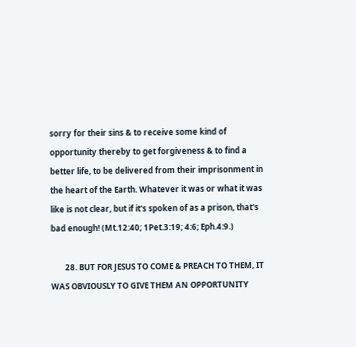sorry for their sins & to receive some kind of opportunity thereby to get forgiveness & to find a better life, to be delivered from their imprisonment in the heart of the Earth. Whatever it was or what it was like is not clear, but if it's spoken of as a prison, that's bad enough! (Mt.12:40; 1Pet.3:19; 4:6; Eph.4:9.)

       28. BUT FOR JESUS TO COME & PREACH TO THEM, IT WAS OBVIOUSLY TO GIVE THEM AN OPPORTUNITY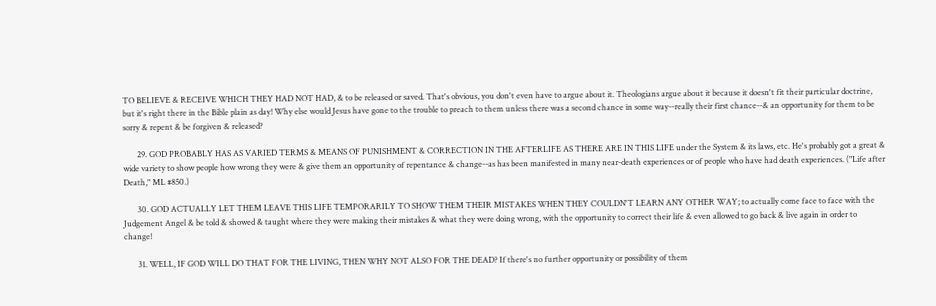TO BELIEVE & RECEIVE WHICH THEY HAD NOT HAD, & to be released or saved. That's obvious, you don't even have to argue about it. Theologians argue about it because it doesn't fit their particular doctrine, but it's right there in the Bible plain as day! Why else would Jesus have gone to the trouble to preach to them unless there was a second chance in some way--really their first chance--& an opportunity for them to be sorry & repent & be forgiven & released?

       29. GOD PROBABLY HAS AS VARIED TERMS & MEANS OF PUNISHMENT & CORRECTION IN THE AFTERLIFE AS THERE ARE IN THIS LIFE under the System & its laws, etc. He's probably got a great & wide variety to show people how wrong they were & give them an opportunity of repentance & change--as has been manifested in many near-death experiences or of people who have had death experiences. ("Life after Death," ML #850.)

       30. GOD ACTUALLY LET THEM LEAVE THIS LIFE TEMPORARILY TO SHOW THEM THEIR MISTAKES WHEN THEY COULDN'T LEARN ANY OTHER WAY; to actually come face to face with the Judgement Angel & be told & showed & taught where they were making their mistakes & what they were doing wrong, with the opportunity to correct their life & even allowed to go back & live again in order to change!

       31. WELL, IF GOD WILL DO THAT FOR THE LIVING, THEN WHY NOT ALSO FOR THE DEAD? If there's no further opportunity or possibility of them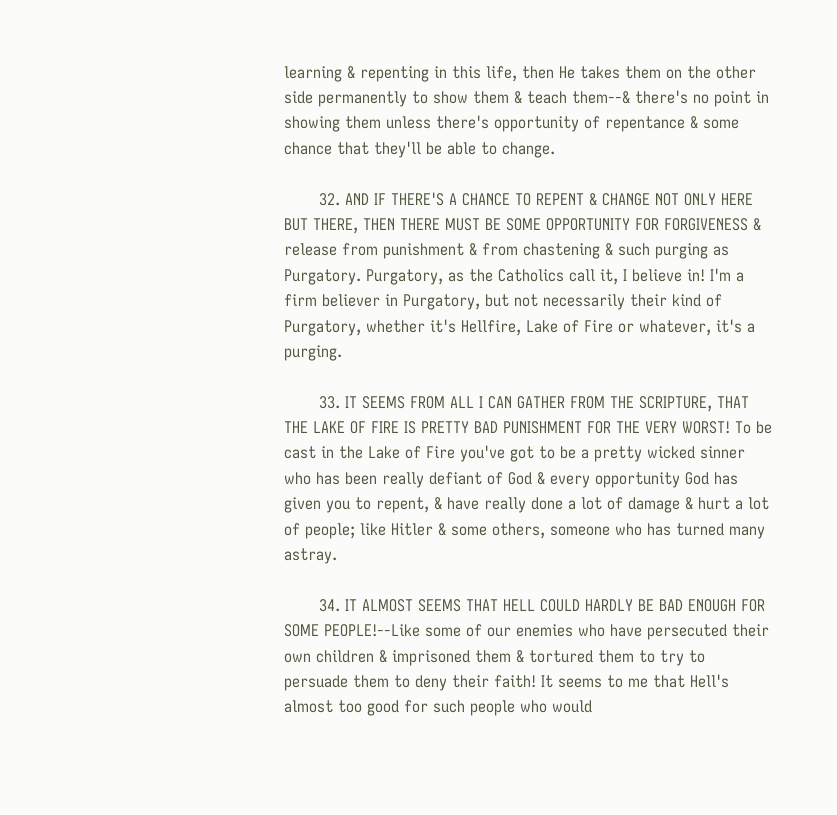learning & repenting in this life, then He takes them on the other side permanently to show them & teach them--& there's no point in showing them unless there's opportunity of repentance & some chance that they'll be able to change.

       32. AND IF THERE'S A CHANCE TO REPENT & CHANGE NOT ONLY HERE BUT THERE, THEN THERE MUST BE SOME OPPORTUNITY FOR FORGIVENESS & release from punishment & from chastening & such purging as Purgatory. Purgatory, as the Catholics call it, I believe in! I'm a firm believer in Purgatory, but not necessarily their kind of Purgatory, whether it's Hellfire, Lake of Fire or whatever, it's a purging.

       33. IT SEEMS FROM ALL I CAN GATHER FROM THE SCRIPTURE, THAT THE LAKE OF FIRE IS PRETTY BAD PUNISHMENT FOR THE VERY WORST! To be cast in the Lake of Fire you've got to be a pretty wicked sinner who has been really defiant of God & every opportunity God has given you to repent, & have really done a lot of damage & hurt a lot of people; like Hitler & some others, someone who has turned many astray.

       34. IT ALMOST SEEMS THAT HELL COULD HARDLY BE BAD ENOUGH FOR SOME PEOPLE!--Like some of our enemies who have persecuted their own children & imprisoned them & tortured them to try to persuade them to deny their faith! It seems to me that Hell's almost too good for such people who would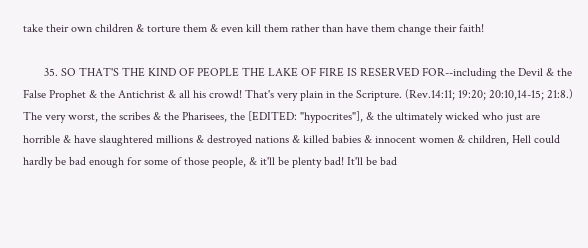take their own children & torture them & even kill them rather than have them change their faith!

       35. SO THAT'S THE KIND OF PEOPLE THE LAKE OF FIRE IS RESERVED FOR--including the Devil & the False Prophet & the Antichrist & all his crowd! That's very plain in the Scripture. (Rev.14:11; 19:20; 20:10,14-15; 21:8.) The very worst, the scribes & the Pharisees, the [EDITED: "hypocrites"], & the ultimately wicked who just are horrible & have slaughtered millions & destroyed nations & killed babies & innocent women & children, Hell could hardly be bad enough for some of those people, & it'll be plenty bad! It'll be bad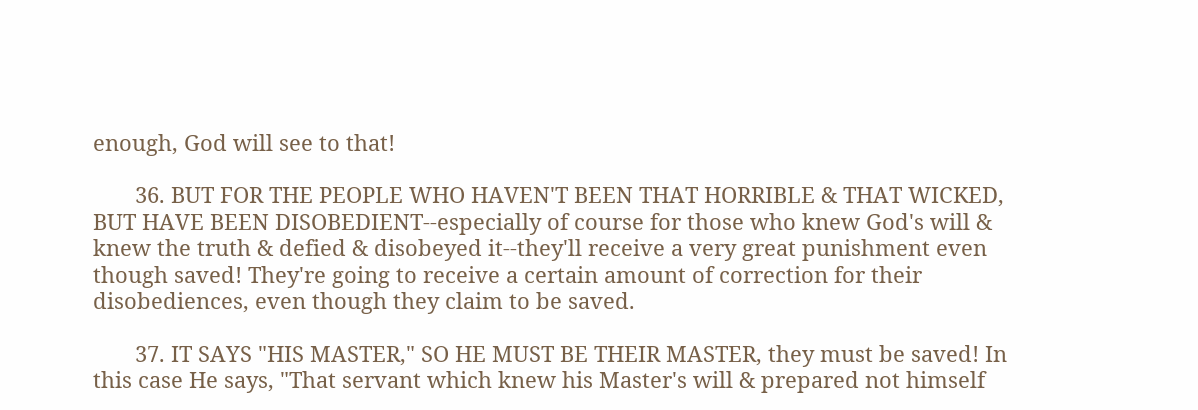enough, God will see to that!

       36. BUT FOR THE PEOPLE WHO HAVEN'T BEEN THAT HORRIBLE & THAT WICKED, BUT HAVE BEEN DISOBEDIENT--especially of course for those who knew God's will & knew the truth & defied & disobeyed it--they'll receive a very great punishment even though saved! They're going to receive a certain amount of correction for their disobediences, even though they claim to be saved.

       37. IT SAYS "HIS MASTER," SO HE MUST BE THEIR MASTER, they must be saved! In this case He says, "That servant which knew his Master's will & prepared not himself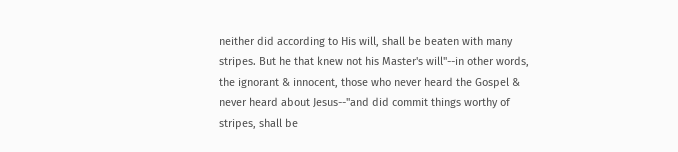neither did according to His will, shall be beaten with many stripes. But he that knew not his Master's will"--in other words, the ignorant & innocent, those who never heard the Gospel & never heard about Jesus--"and did commit things worthy of stripes, shall be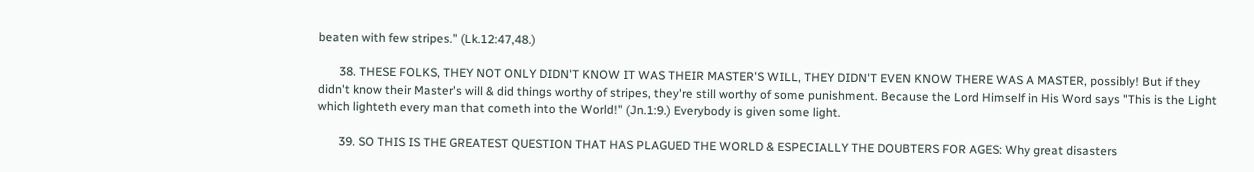beaten with few stripes." (Lk.12:47,48.)

       38. THESE FOLKS, THEY NOT ONLY DIDN'T KNOW IT WAS THEIR MASTER'S WILL, THEY DIDN'T EVEN KNOW THERE WAS A MASTER, possibly! But if they didn't know their Master's will & did things worthy of stripes, they're still worthy of some punishment. Because the Lord Himself in His Word says "This is the Light which lighteth every man that cometh into the World!" (Jn.1:9.) Everybody is given some light.

       39. SO THIS IS THE GREATEST QUESTION THAT HAS PLAGUED THE WORLD & ESPECIALLY THE DOUBTERS FOR AGES: Why great disasters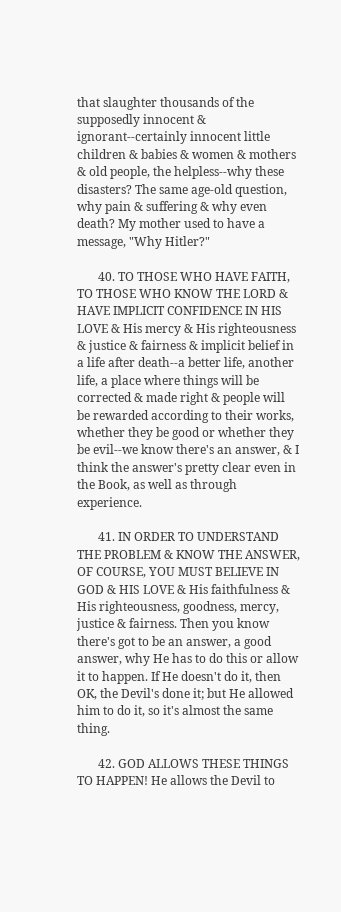that slaughter thousands of the supposedly innocent & ignorant--certainly innocent little children & babies & women & mothers & old people, the helpless--why these disasters? The same age-old question, why pain & suffering & why even death? My mother used to have a message, "Why Hitler?"

       40. TO THOSE WHO HAVE FAITH, TO THOSE WHO KNOW THE LORD & HAVE IMPLICIT CONFIDENCE IN HIS LOVE & His mercy & His righteousness & justice & fairness & implicit belief in a life after death--a better life, another life, a place where things will be corrected & made right & people will be rewarded according to their works, whether they be good or whether they be evil--we know there's an answer, & I think the answer's pretty clear even in the Book, as well as through experience.

       41. IN ORDER TO UNDERSTAND THE PROBLEM & KNOW THE ANSWER, OF COURSE, YOU MUST BELIEVE IN GOD & HIS LOVE & His faithfulness & His righteousness, goodness, mercy, justice & fairness. Then you know there's got to be an answer, a good answer, why He has to do this or allow it to happen. If He doesn't do it, then OK, the Devil's done it; but He allowed him to do it, so it's almost the same thing.

       42. GOD ALLOWS THESE THINGS TO HAPPEN! He allows the Devil to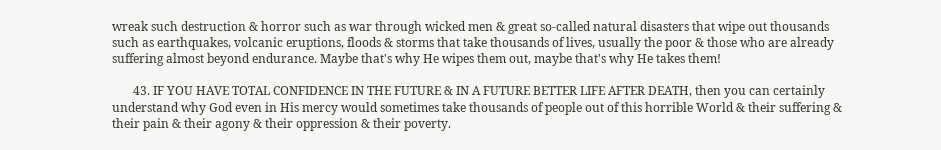wreak such destruction & horror such as war through wicked men & great so-called natural disasters that wipe out thousands such as earthquakes, volcanic eruptions, floods & storms that take thousands of lives, usually the poor & those who are already suffering almost beyond endurance. Maybe that's why He wipes them out, maybe that's why He takes them!

       43. IF YOU HAVE TOTAL CONFIDENCE IN THE FUTURE & IN A FUTURE BETTER LIFE AFTER DEATH, then you can certainly understand why God even in His mercy would sometimes take thousands of people out of this horrible World & their suffering & their pain & their agony & their oppression & their poverty.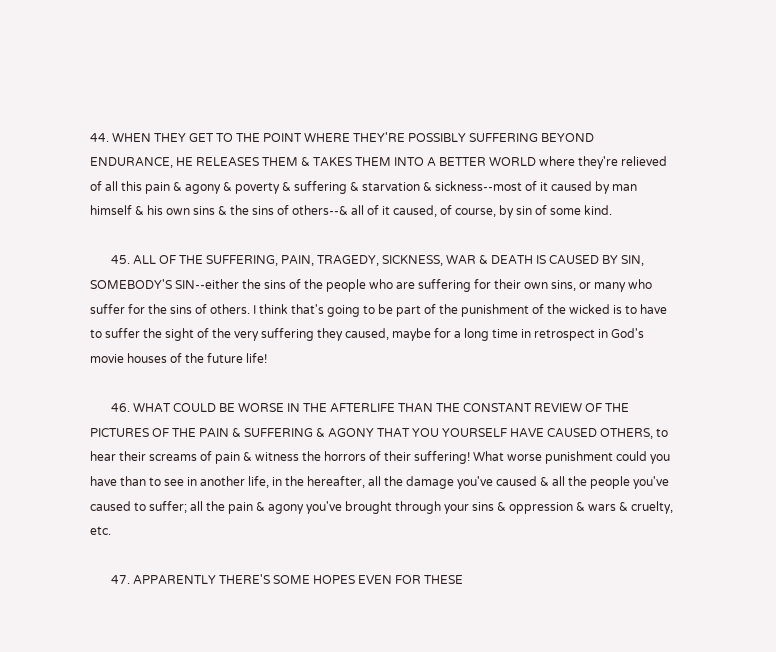44. WHEN THEY GET TO THE POINT WHERE THEY'RE POSSIBLY SUFFERING BEYOND ENDURANCE, HE RELEASES THEM & TAKES THEM INTO A BETTER WORLD where they're relieved of all this pain & agony & poverty & suffering & starvation & sickness--most of it caused by man himself & his own sins & the sins of others--& all of it caused, of course, by sin of some kind.

       45. ALL OF THE SUFFERING, PAIN, TRAGEDY, SICKNESS, WAR & DEATH IS CAUSED BY SIN, SOMEBODY'S SIN--either the sins of the people who are suffering for their own sins, or many who suffer for the sins of others. I think that's going to be part of the punishment of the wicked is to have to suffer the sight of the very suffering they caused, maybe for a long time in retrospect in God's movie houses of the future life!

       46. WHAT COULD BE WORSE IN THE AFTERLIFE THAN THE CONSTANT REVIEW OF THE PICTURES OF THE PAIN & SUFFERING & AGONY THAT YOU YOURSELF HAVE CAUSED OTHERS, to hear their screams of pain & witness the horrors of their suffering! What worse punishment could you have than to see in another life, in the hereafter, all the damage you've caused & all the people you've caused to suffer; all the pain & agony you've brought through your sins & oppression & wars & cruelty, etc.

       47. APPARENTLY THERE'S SOME HOPES EVEN FOR THESE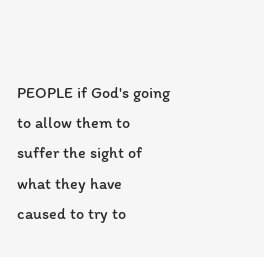PEOPLE if God's going to allow them to suffer the sight of what they have caused to try to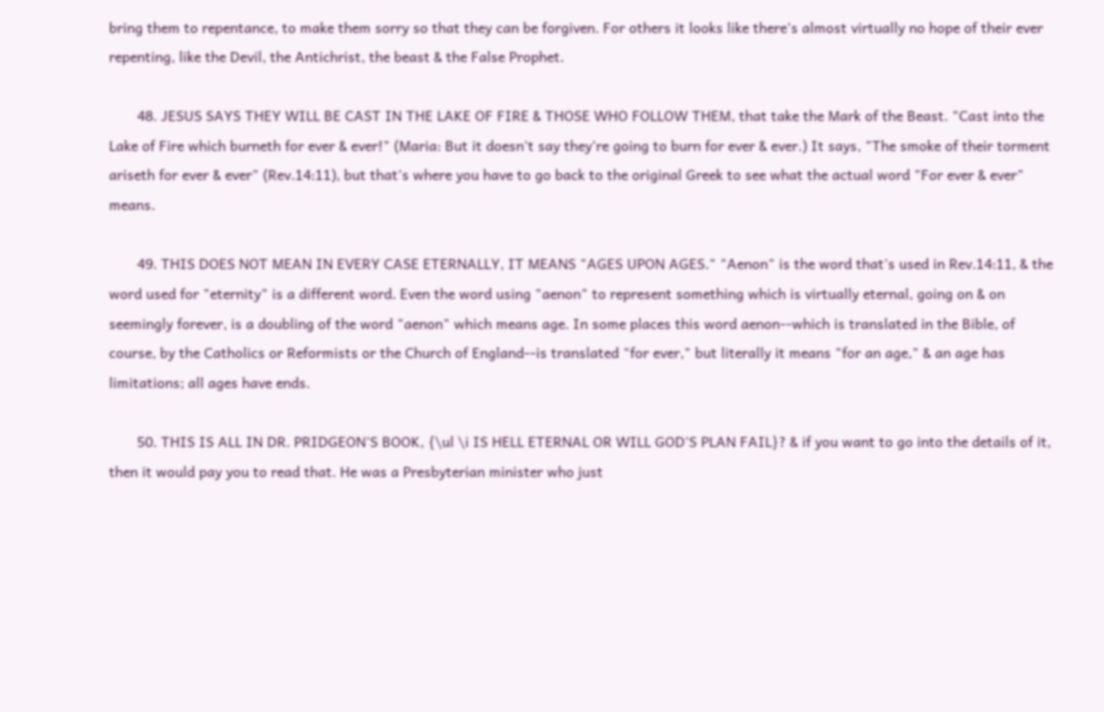bring them to repentance, to make them sorry so that they can be forgiven. For others it looks like there's almost virtually no hope of their ever repenting, like the Devil, the Antichrist, the beast & the False Prophet.

       48. JESUS SAYS THEY WILL BE CAST IN THE LAKE OF FIRE & THOSE WHO FOLLOW THEM, that take the Mark of the Beast. "Cast into the Lake of Fire which burneth for ever & ever!" (Maria: But it doesn't say they're going to burn for ever & ever.) It says, "The smoke of their torment ariseth for ever & ever" (Rev.14:11), but that's where you have to go back to the original Greek to see what the actual word "For ever & ever" means.

       49. THIS DOES NOT MEAN IN EVERY CASE ETERNALLY, IT MEANS "AGES UPON AGES." "Aenon" is the word that's used in Rev.14:11, & the word used for "eternity" is a different word. Even the word using "aenon" to represent something which is virtually eternal, going on & on seemingly forever, is a doubling of the word "aenon" which means age. In some places this word aenon--which is translated in the Bible, of course, by the Catholics or Reformists or the Church of England--is translated "for ever," but literally it means "for an age," & an age has limitations; all ages have ends.

       50. THIS IS ALL IN DR. PRIDGEON'S BOOK, {\ul \i IS HELL ETERNAL OR WILL GOD'S PLAN FAIL}? & if you want to go into the details of it, then it would pay you to read that. He was a Presbyterian minister who just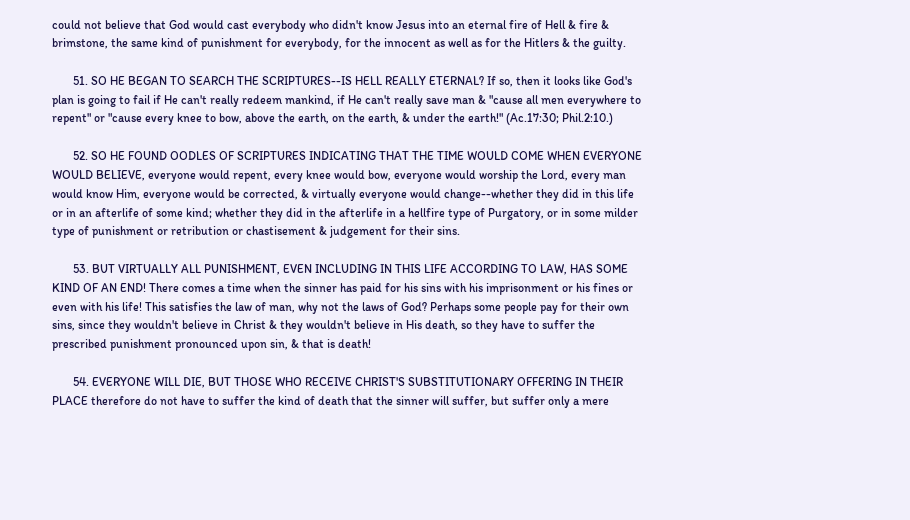could not believe that God would cast everybody who didn't know Jesus into an eternal fire of Hell & fire & brimstone, the same kind of punishment for everybody, for the innocent as well as for the Hitlers & the guilty.

       51. SO HE BEGAN TO SEARCH THE SCRIPTURES--IS HELL REALLY ETERNAL? If so, then it looks like God's plan is going to fail if He can't really redeem mankind, if He can't really save man & "cause all men everywhere to repent" or "cause every knee to bow, above the earth, on the earth, & under the earth!" (Ac.17:30; Phil.2:10.)

       52. SO HE FOUND OODLES OF SCRIPTURES INDICATING THAT THE TIME WOULD COME WHEN EVERYONE WOULD BELIEVE, everyone would repent, every knee would bow, everyone would worship the Lord, every man would know Him, everyone would be corrected, & virtually everyone would change--whether they did in this life or in an afterlife of some kind; whether they did in the afterlife in a hellfire type of Purgatory, or in some milder type of punishment or retribution or chastisement & judgement for their sins.

       53. BUT VIRTUALLY ALL PUNISHMENT, EVEN INCLUDING IN THIS LIFE ACCORDING TO LAW, HAS SOME KIND OF AN END! There comes a time when the sinner has paid for his sins with his imprisonment or his fines or even with his life! This satisfies the law of man, why not the laws of God? Perhaps some people pay for their own sins, since they wouldn't believe in Christ & they wouldn't believe in His death, so they have to suffer the prescribed punishment pronounced upon sin, & that is death!

       54. EVERYONE WILL DIE, BUT THOSE WHO RECEIVE CHRIST'S SUBSTITUTIONARY OFFERING IN THEIR PLACE therefore do not have to suffer the kind of death that the sinner will suffer, but suffer only a mere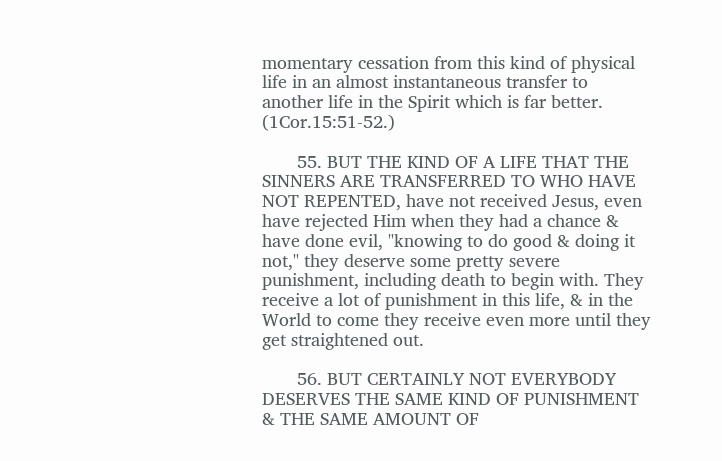momentary cessation from this kind of physical life in an almost instantaneous transfer to another life in the Spirit which is far better. (1Cor.15:51-52.)

       55. BUT THE KIND OF A LIFE THAT THE SINNERS ARE TRANSFERRED TO WHO HAVE NOT REPENTED, have not received Jesus, even have rejected Him when they had a chance & have done evil, "knowing to do good & doing it not," they deserve some pretty severe punishment, including death to begin with. They receive a lot of punishment in this life, & in the World to come they receive even more until they get straightened out.

       56. BUT CERTAINLY NOT EVERYBODY DESERVES THE SAME KIND OF PUNISHMENT & THE SAME AMOUNT OF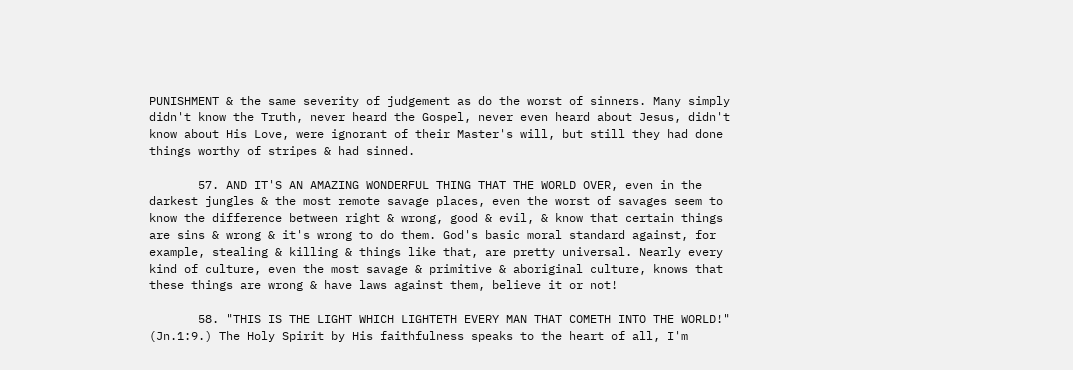PUNISHMENT & the same severity of judgement as do the worst of sinners. Many simply didn't know the Truth, never heard the Gospel, never even heard about Jesus, didn't know about His Love, were ignorant of their Master's will, but still they had done things worthy of stripes & had sinned.

       57. AND IT'S AN AMAZING WONDERFUL THING THAT THE WORLD OVER, even in the darkest jungles & the most remote savage places, even the worst of savages seem to know the difference between right & wrong, good & evil, & know that certain things are sins & wrong & it's wrong to do them. God's basic moral standard against, for example, stealing & killing & things like that, are pretty universal. Nearly every kind of culture, even the most savage & primitive & aboriginal culture, knows that these things are wrong & have laws against them, believe it or not!

       58. "THIS IS THE LIGHT WHICH LIGHTETH EVERY MAN THAT COMETH INTO THE WORLD!" (Jn.1:9.) The Holy Spirit by His faithfulness speaks to the heart of all, I'm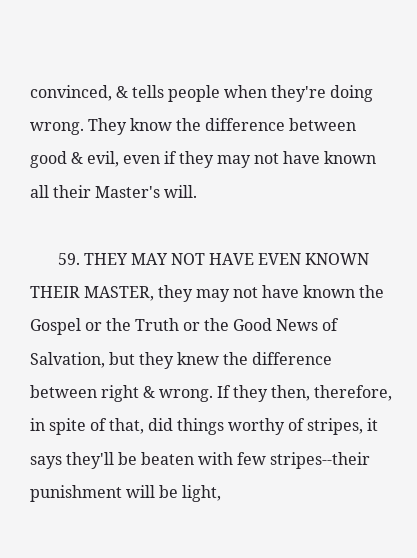convinced, & tells people when they're doing wrong. They know the difference between good & evil, even if they may not have known all their Master's will.

       59. THEY MAY NOT HAVE EVEN KNOWN THEIR MASTER, they may not have known the Gospel or the Truth or the Good News of Salvation, but they knew the difference between right & wrong. If they then, therefore, in spite of that, did things worthy of stripes, it says they'll be beaten with few stripes--their punishment will be light,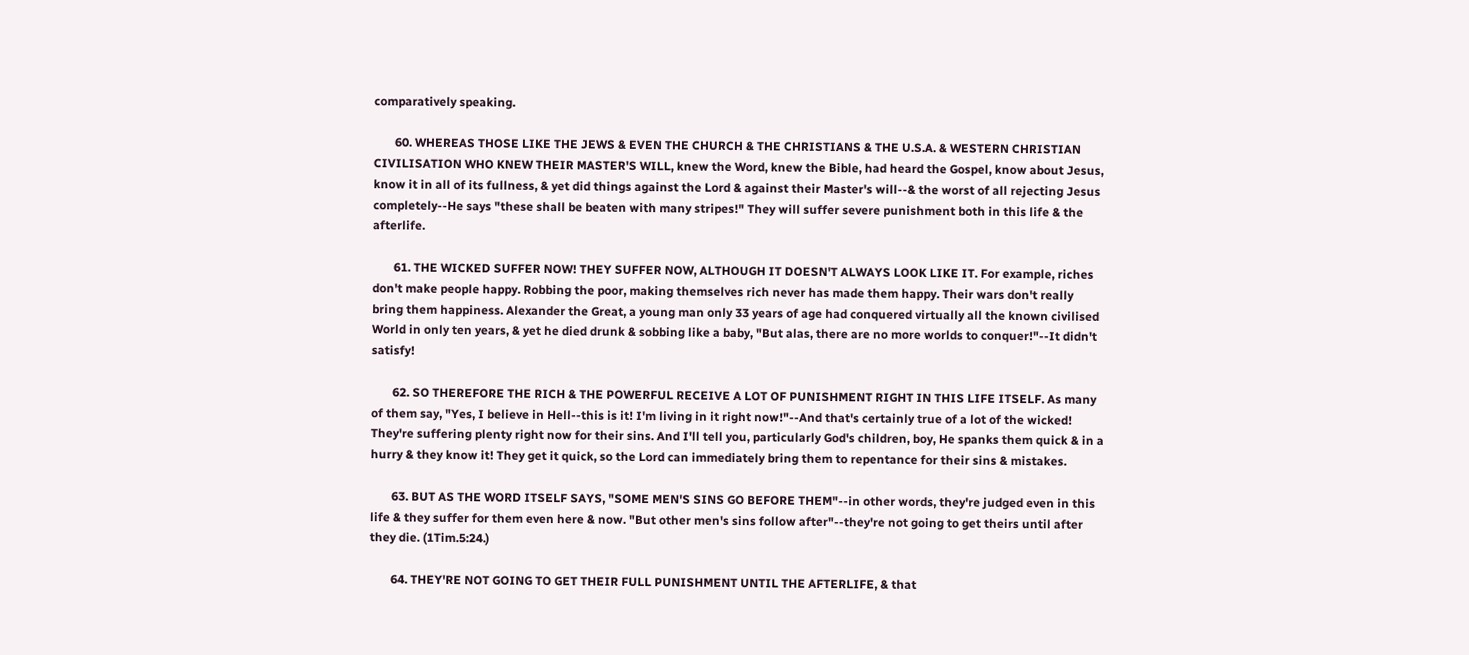comparatively speaking.

       60. WHEREAS THOSE LIKE THE JEWS & EVEN THE CHURCH & THE CHRISTIANS & THE U.S.A. & WESTERN CHRISTIAN CIVILISATION WHO KNEW THEIR MASTER'S WILL, knew the Word, knew the Bible, had heard the Gospel, know about Jesus, know it in all of its fullness, & yet did things against the Lord & against their Master's will--& the worst of all rejecting Jesus completely--He says "these shall be beaten with many stripes!" They will suffer severe punishment both in this life & the afterlife.

       61. THE WICKED SUFFER NOW! THEY SUFFER NOW, ALTHOUGH IT DOESN'T ALWAYS LOOK LIKE IT. For example, riches don't make people happy. Robbing the poor, making themselves rich never has made them happy. Their wars don't really bring them happiness. Alexander the Great, a young man only 33 years of age had conquered virtually all the known civilised World in only ten years, & yet he died drunk & sobbing like a baby, "But alas, there are no more worlds to conquer!"--It didn't satisfy!

       62. SO THEREFORE THE RICH & THE POWERFUL RECEIVE A LOT OF PUNISHMENT RIGHT IN THIS LIFE ITSELF. As many of them say, "Yes, I believe in Hell--this is it! I'm living in it right now!"--And that's certainly true of a lot of the wicked! They're suffering plenty right now for their sins. And I'll tell you, particularly God's children, boy, He spanks them quick & in a hurry & they know it! They get it quick, so the Lord can immediately bring them to repentance for their sins & mistakes.

       63. BUT AS THE WORD ITSELF SAYS, "SOME MEN'S SINS GO BEFORE THEM"--in other words, they're judged even in this life & they suffer for them even here & now. "But other men's sins follow after"--they're not going to get theirs until after they die. (1Tim.5:24.)

       64. THEY'RE NOT GOING TO GET THEIR FULL PUNISHMENT UNTIL THE AFTERLIFE, & that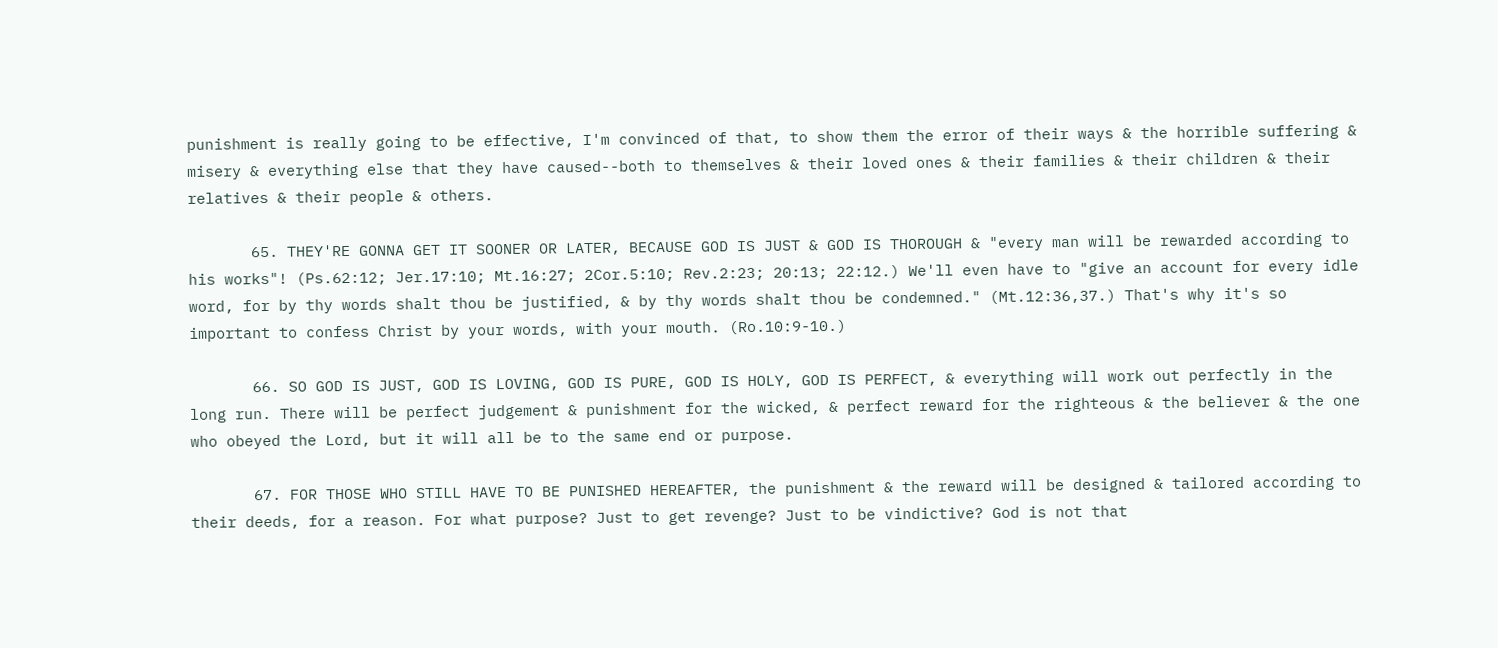punishment is really going to be effective, I'm convinced of that, to show them the error of their ways & the horrible suffering & misery & everything else that they have caused--both to themselves & their loved ones & their families & their children & their relatives & their people & others.

       65. THEY'RE GONNA GET IT SOONER OR LATER, BECAUSE GOD IS JUST & GOD IS THOROUGH & "every man will be rewarded according to his works"! (Ps.62:12; Jer.17:10; Mt.16:27; 2Cor.5:10; Rev.2:23; 20:13; 22:12.) We'll even have to "give an account for every idle word, for by thy words shalt thou be justified, & by thy words shalt thou be condemned." (Mt.12:36,37.) That's why it's so important to confess Christ by your words, with your mouth. (Ro.10:9-10.)

       66. SO GOD IS JUST, GOD IS LOVING, GOD IS PURE, GOD IS HOLY, GOD IS PERFECT, & everything will work out perfectly in the long run. There will be perfect judgement & punishment for the wicked, & perfect reward for the righteous & the believer & the one who obeyed the Lord, but it will all be to the same end or purpose.

       67. FOR THOSE WHO STILL HAVE TO BE PUNISHED HEREAFTER, the punishment & the reward will be designed & tailored according to their deeds, for a reason. For what purpose? Just to get revenge? Just to be vindictive? God is not that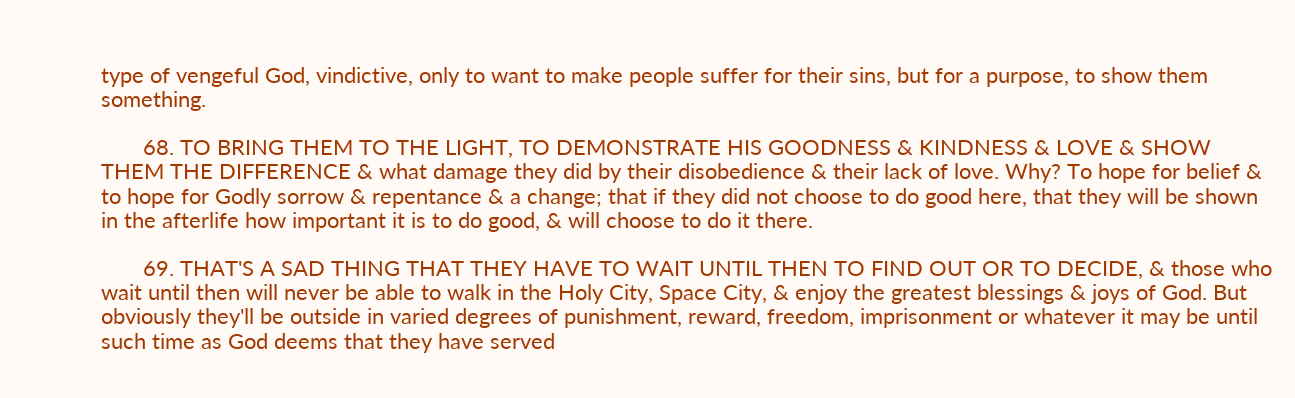type of vengeful God, vindictive, only to want to make people suffer for their sins, but for a purpose, to show them something.

       68. TO BRING THEM TO THE LIGHT, TO DEMONSTRATE HIS GOODNESS & KINDNESS & LOVE & SHOW THEM THE DIFFERENCE & what damage they did by their disobedience & their lack of love. Why? To hope for belief & to hope for Godly sorrow & repentance & a change; that if they did not choose to do good here, that they will be shown in the afterlife how important it is to do good, & will choose to do it there.

       69. THAT'S A SAD THING THAT THEY HAVE TO WAIT UNTIL THEN TO FIND OUT OR TO DECIDE, & those who wait until then will never be able to walk in the Holy City, Space City, & enjoy the greatest blessings & joys of God. But obviously they'll be outside in varied degrees of punishment, reward, freedom, imprisonment or whatever it may be until such time as God deems that they have served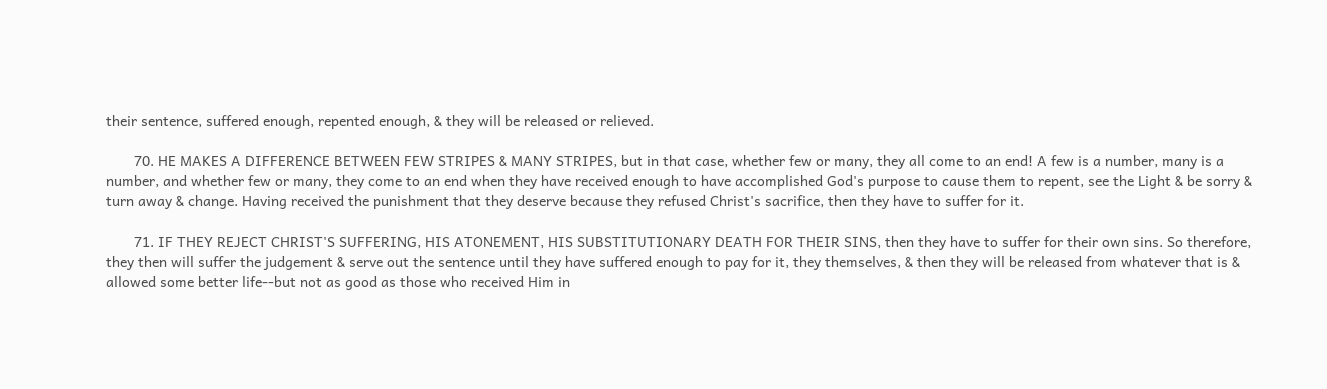their sentence, suffered enough, repented enough, & they will be released or relieved.

       70. HE MAKES A DIFFERENCE BETWEEN FEW STRIPES & MANY STRIPES, but in that case, whether few or many, they all come to an end! A few is a number, many is a number, and whether few or many, they come to an end when they have received enough to have accomplished God's purpose to cause them to repent, see the Light & be sorry & turn away & change. Having received the punishment that they deserve because they refused Christ's sacrifice, then they have to suffer for it.

       71. IF THEY REJECT CHRIST'S SUFFERING, HIS ATONEMENT, HIS SUBSTITUTIONARY DEATH FOR THEIR SINS, then they have to suffer for their own sins. So therefore, they then will suffer the judgement & serve out the sentence until they have suffered enough to pay for it, they themselves, & then they will be released from whatever that is & allowed some better life--but not as good as those who received Him in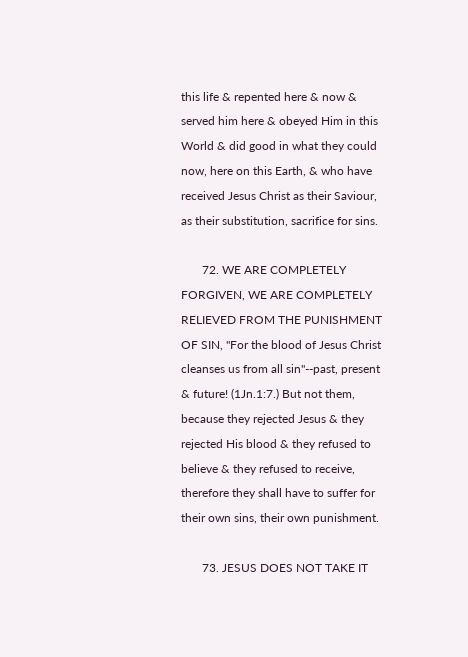this life & repented here & now & served him here & obeyed Him in this World & did good in what they could now, here on this Earth, & who have received Jesus Christ as their Saviour, as their substitution, sacrifice for sins.

       72. WE ARE COMPLETELY FORGIVEN, WE ARE COMPLETELY RELIEVED FROM THE PUNISHMENT OF SIN, "For the blood of Jesus Christ cleanses us from all sin"--past, present & future! (1Jn.1:7.) But not them, because they rejected Jesus & they rejected His blood & they refused to believe & they refused to receive, therefore they shall have to suffer for their own sins, their own punishment.

       73. JESUS DOES NOT TAKE IT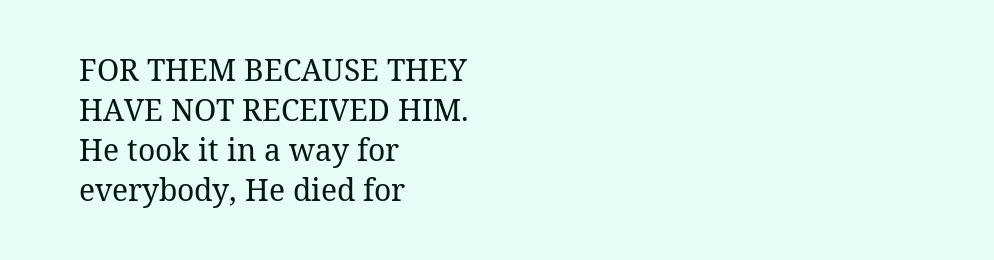FOR THEM BECAUSE THEY HAVE NOT RECEIVED HIM. He took it in a way for everybody, He died for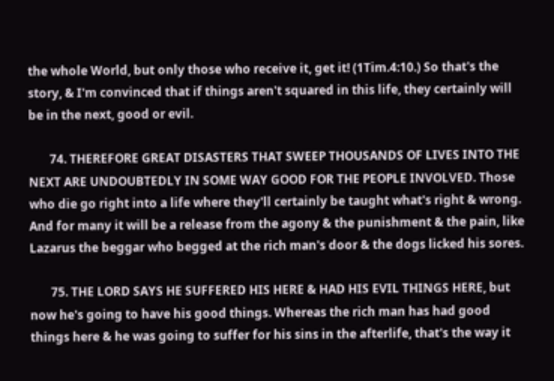the whole World, but only those who receive it, get it! (1Tim.4:10.) So that's the story, & I'm convinced that if things aren't squared in this life, they certainly will be in the next, good or evil.

       74. THEREFORE GREAT DISASTERS THAT SWEEP THOUSANDS OF LIVES INTO THE NEXT ARE UNDOUBTEDLY IN SOME WAY GOOD FOR THE PEOPLE INVOLVED. Those who die go right into a life where they'll certainly be taught what's right & wrong. And for many it will be a release from the agony & the punishment & the pain, like Lazarus the beggar who begged at the rich man's door & the dogs licked his sores.

       75. THE LORD SAYS HE SUFFERED HIS HERE & HAD HIS EVIL THINGS HERE, but now he's going to have his good things. Whereas the rich man has had good things here & he was going to suffer for his sins in the afterlife, that's the way it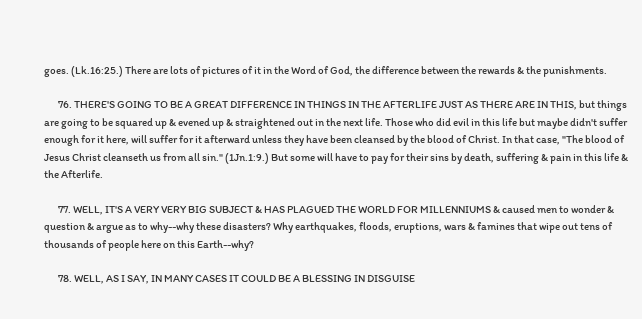goes. (Lk.16:25.) There are lots of pictures of it in the Word of God, the difference between the rewards & the punishments.

       76. THERE'S GOING TO BE A GREAT DIFFERENCE IN THINGS IN THE AFTERLIFE JUST AS THERE ARE IN THIS, but things are going to be squared up & evened up & straightened out in the next life. Those who did evil in this life but maybe didn't suffer enough for it here, will suffer for it afterward unless they have been cleansed by the blood of Christ. In that case, "The blood of Jesus Christ cleanseth us from all sin." (1Jn.1:9.) But some will have to pay for their sins by death, suffering & pain in this life & the Afterlife.

       77. WELL, IT'S A VERY VERY BIG SUBJECT & HAS PLAGUED THE WORLD FOR MILLENNIUMS & caused men to wonder & question & argue as to why--why these disasters? Why earthquakes, floods, eruptions, wars & famines that wipe out tens of thousands of people here on this Earth--why?

       78. WELL, AS I SAY, IN MANY CASES IT COULD BE A BLESSING IN DISGUISE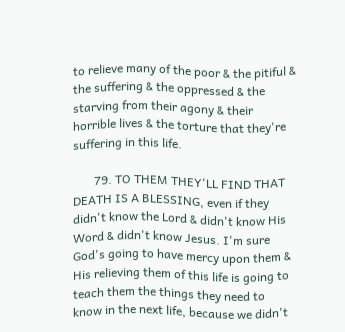to relieve many of the poor & the pitiful & the suffering & the oppressed & the starving from their agony & their horrible lives & the torture that they're suffering in this life.

       79. TO THEM THEY'LL FIND THAT DEATH IS A BLESSING, even if they didn't know the Lord & didn't know His Word & didn't know Jesus. I'm sure God's going to have mercy upon them & His relieving them of this life is going to teach them the things they need to know in the next life, because we didn't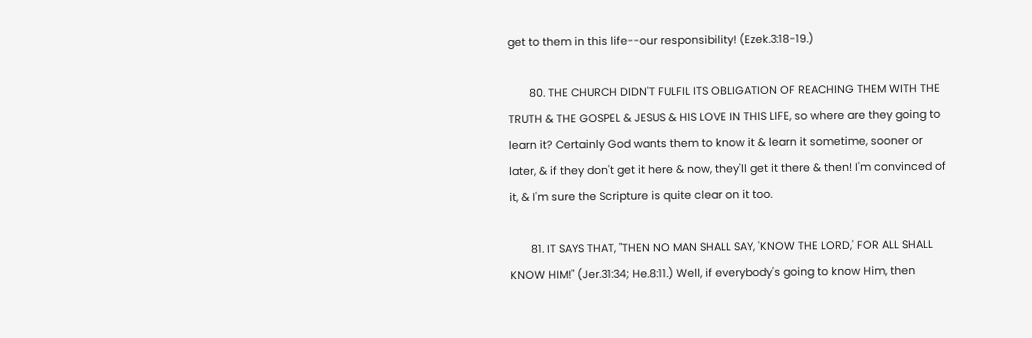get to them in this life--our responsibility! (Ezek.3:18-19.)

       80. THE CHURCH DIDN'T FULFIL ITS OBLIGATION OF REACHING THEM WITH THE TRUTH & THE GOSPEL & JESUS & HIS LOVE IN THIS LIFE, so where are they going to learn it? Certainly God wants them to know it & learn it sometime, sooner or later, & if they don't get it here & now, they'll get it there & then! I'm convinced of it, & I'm sure the Scripture is quite clear on it too.

       81. IT SAYS THAT, "THEN NO MAN SHALL SAY, 'KNOW THE LORD,' FOR ALL SHALL KNOW HIM!" (Jer.31:34; He.8:11.) Well, if everybody's going to know Him, then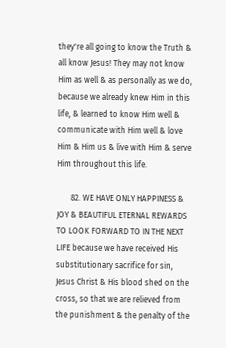they're all going to know the Truth & all know Jesus! They may not know Him as well & as personally as we do, because we already knew Him in this life, & learned to know Him well & communicate with Him well & love Him & Him us & live with Him & serve Him throughout this life.

       82. WE HAVE ONLY HAPPINESS & JOY & BEAUTIFUL ETERNAL REWARDS TO LOOK FORWARD TO IN THE NEXT LIFE because we have received His substitutionary sacrifice for sin, Jesus Christ & His blood shed on the cross, so that we are relieved from the punishment & the penalty of the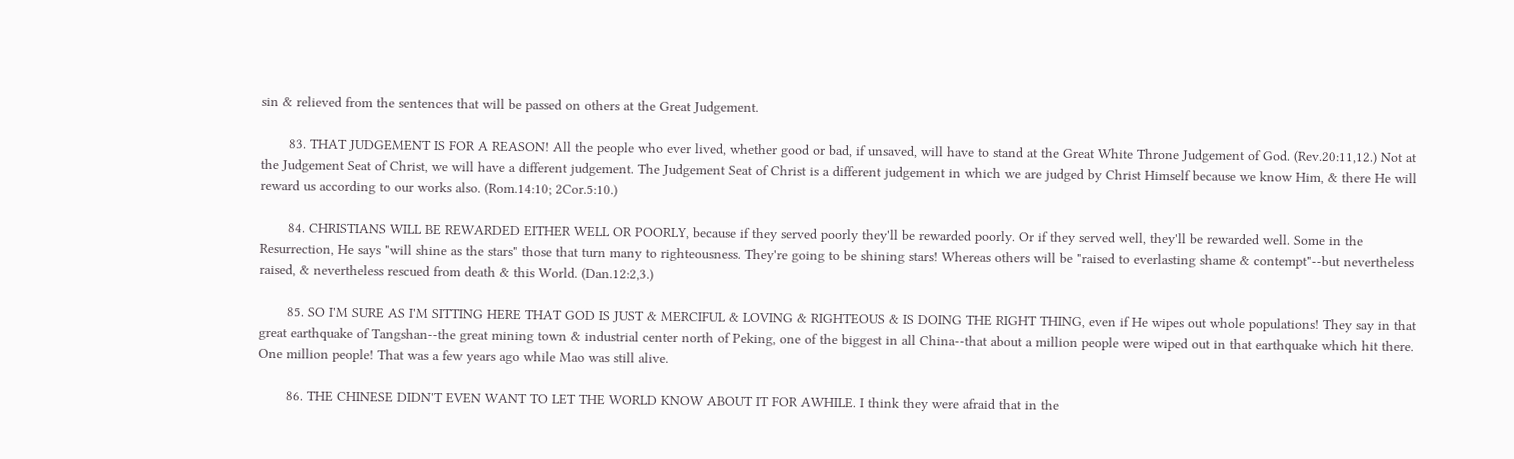sin & relieved from the sentences that will be passed on others at the Great Judgement.

       83. THAT JUDGEMENT IS FOR A REASON! All the people who ever lived, whether good or bad, if unsaved, will have to stand at the Great White Throne Judgement of God. (Rev.20:11,12.) Not at the Judgement Seat of Christ, we will have a different judgement. The Judgement Seat of Christ is a different judgement in which we are judged by Christ Himself because we know Him, & there He will reward us according to our works also. (Rom.14:10; 2Cor.5:10.)

       84. CHRISTIANS WILL BE REWARDED EITHER WELL OR POORLY, because if they served poorly they'll be rewarded poorly. Or if they served well, they'll be rewarded well. Some in the Resurrection, He says "will shine as the stars" those that turn many to righteousness. They're going to be shining stars! Whereas others will be "raised to everlasting shame & contempt"--but nevertheless raised, & nevertheless rescued from death & this World. (Dan.12:2,3.)

       85. SO I'M SURE AS I'M SITTING HERE THAT GOD IS JUST & MERCIFUL & LOVING & RIGHTEOUS & IS DOING THE RIGHT THING, even if He wipes out whole populations! They say in that great earthquake of Tangshan--the great mining town & industrial center north of Peking, one of the biggest in all China--that about a million people were wiped out in that earthquake which hit there. One million people! That was a few years ago while Mao was still alive.

       86. THE CHINESE DIDN'T EVEN WANT TO LET THE WORLD KNOW ABOUT IT FOR AWHILE. I think they were afraid that in the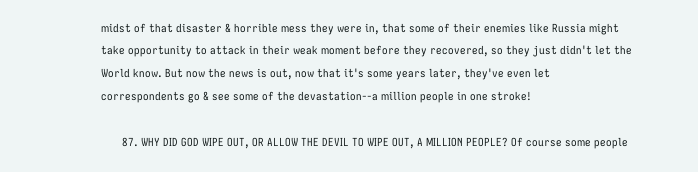midst of that disaster & horrible mess they were in, that some of their enemies like Russia might take opportunity to attack in their weak moment before they recovered, so they just didn't let the World know. But now the news is out, now that it's some years later, they've even let correspondents go & see some of the devastation--a million people in one stroke!

       87. WHY DID GOD WIPE OUT, OR ALLOW THE DEVIL TO WIPE OUT, A MILLION PEOPLE? Of course some people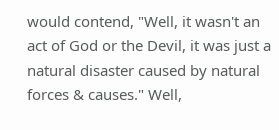would contend, "Well, it wasn't an act of God or the Devil, it was just a natural disaster caused by natural forces & causes." Well,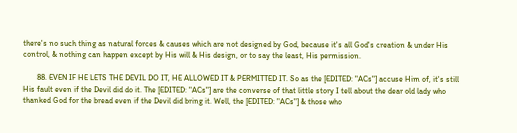there's no such thing as natural forces & causes which are not designed by God, because it's all God's creation & under His control, & nothing can happen except by His will & His design, or to say the least, His permission.

       88. EVEN IF HE LETS THE DEVIL DO IT, HE ALLOWED IT & PERMITTED IT. So as the [EDITED: "ACs"] accuse Him of, it's still His fault even if the Devil did do it. The [EDITED: "ACs"] are the converse of that little story I tell about the dear old lady who thanked God for the bread even if the Devil did bring it. Well, the [EDITED: "ACs"] & those who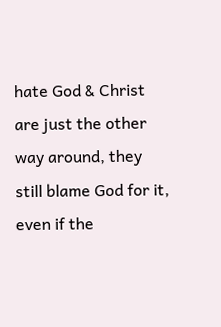hate God & Christ are just the other way around, they still blame God for it, even if the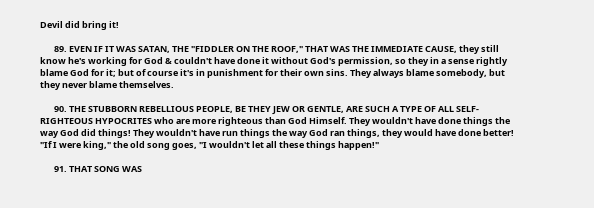Devil did bring it!

       89. EVEN IF IT WAS SATAN, THE "FIDDLER ON THE ROOF," THAT WAS THE IMMEDIATE CAUSE, they still know he's working for God & couldn't have done it without God's permission, so they in a sense rightly blame God for it; but of course it's in punishment for their own sins. They always blame somebody, but they never blame themselves.

       90. THE STUBBORN REBELLIOUS PEOPLE, BE THEY JEW OR GENTLE, ARE SUCH A TYPE OF ALL SELF-RIGHTEOUS HYPOCRITES who are more righteous than God Himself. They wouldn't have done things the way God did things! They wouldn't have run things the way God ran things, they would have done better! "If I were king," the old song goes, "I wouldn't let all these things happen!"

       91. THAT SONG WAS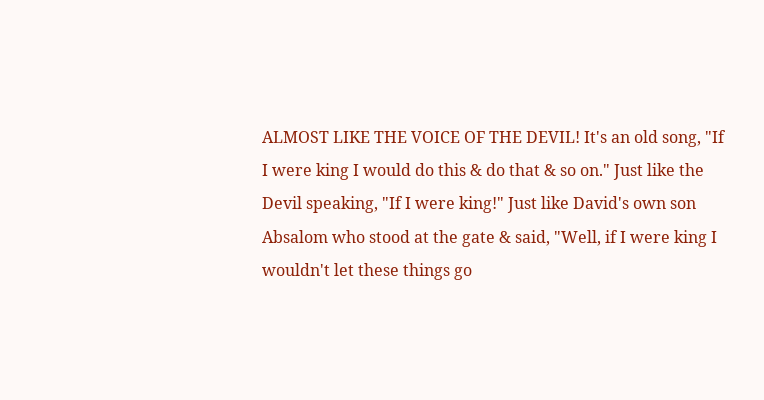ALMOST LIKE THE VOICE OF THE DEVIL! It's an old song, "If I were king I would do this & do that & so on." Just like the Devil speaking, "If I were king!" Just like David's own son Absalom who stood at the gate & said, "Well, if I were king I wouldn't let these things go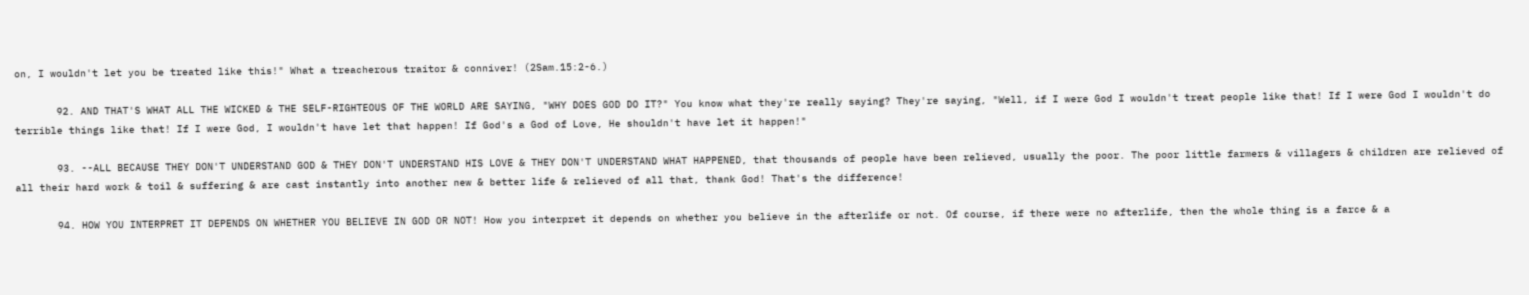on, I wouldn't let you be treated like this!" What a treacherous traitor & conniver! (2Sam.15:2-6.)

       92. AND THAT'S WHAT ALL THE WICKED & THE SELF-RIGHTEOUS OF THE WORLD ARE SAYING, "WHY DOES GOD DO IT?" You know what they're really saying? They're saying, "Well, if I were God I wouldn't treat people like that! If I were God I wouldn't do terrible things like that! If I were God, I wouldn't have let that happen! If God's a God of Love, He shouldn't have let it happen!"

       93. --ALL BECAUSE THEY DON'T UNDERSTAND GOD & THEY DON'T UNDERSTAND HIS LOVE & THEY DON'T UNDERSTAND WHAT HAPPENED, that thousands of people have been relieved, usually the poor. The poor little farmers & villagers & children are relieved of all their hard work & toil & suffering & are cast instantly into another new & better life & relieved of all that, thank God! That's the difference!

       94. HOW YOU INTERPRET IT DEPENDS ON WHETHER YOU BELIEVE IN GOD OR NOT! How you interpret it depends on whether you believe in the afterlife or not. Of course, if there were no afterlife, then the whole thing is a farce & a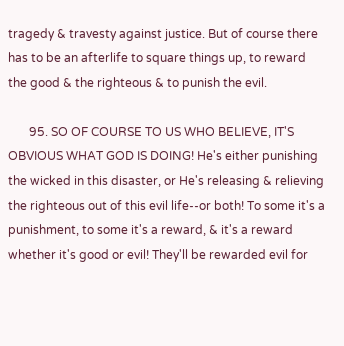tragedy & travesty against justice. But of course there has to be an afterlife to square things up, to reward the good & the righteous & to punish the evil.

       95. SO OF COURSE TO US WHO BELIEVE, IT'S OBVIOUS WHAT GOD IS DOING! He's either punishing the wicked in this disaster, or He's releasing & relieving the righteous out of this evil life--or both! To some it's a punishment, to some it's a reward, & it's a reward whether it's good or evil! They'll be rewarded evil for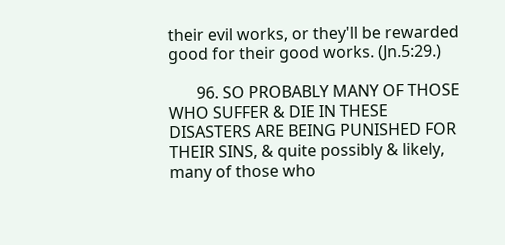their evil works, or they'll be rewarded good for their good works. (Jn.5:29.)

       96. SO PROBABLY MANY OF THOSE WHO SUFFER & DIE IN THESE DISASTERS ARE BEING PUNISHED FOR THEIR SINS, & quite possibly & likely, many of those who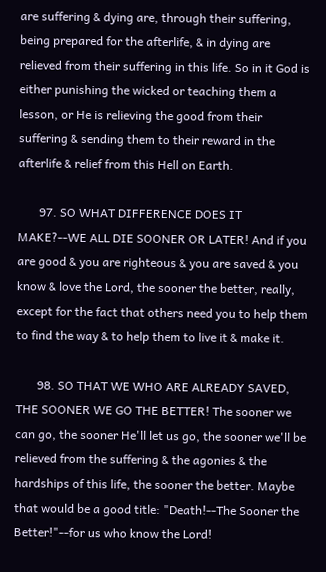are suffering & dying are, through their suffering, being prepared for the afterlife, & in dying are relieved from their suffering in this life. So in it God is either punishing the wicked or teaching them a lesson, or He is relieving the good from their suffering & sending them to their reward in the afterlife & relief from this Hell on Earth.

       97. SO WHAT DIFFERENCE DOES IT MAKE?--WE ALL DIE SOONER OR LATER! And if you are good & you are righteous & you are saved & you know & love the Lord, the sooner the better, really, except for the fact that others need you to help them to find the way & to help them to live it & make it.

       98. SO THAT WE WHO ARE ALREADY SAVED, THE SOONER WE GO THE BETTER! The sooner we can go, the sooner He'll let us go, the sooner we'll be relieved from the suffering & the agonies & the hardships of this life, the sooner the better. Maybe that would be a good title: "Death!--The Sooner the Better!"--for us who know the Lord!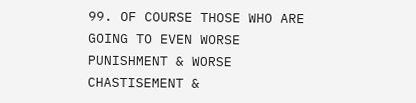99. OF COURSE THOSE WHO ARE GOING TO EVEN WORSE PUNISHMENT & WORSE CHASTISEMENT &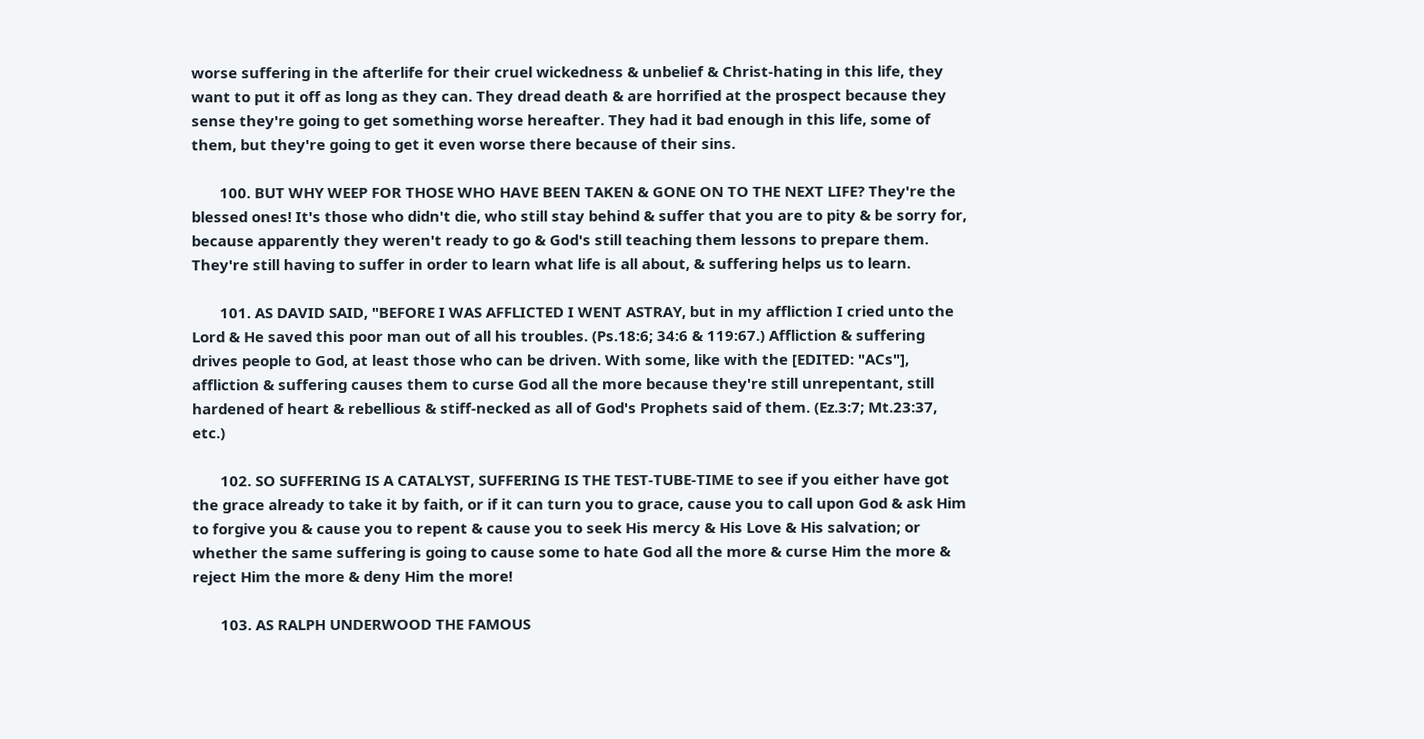worse suffering in the afterlife for their cruel wickedness & unbelief & Christ-hating in this life, they want to put it off as long as they can. They dread death & are horrified at the prospect because they sense they're going to get something worse hereafter. They had it bad enough in this life, some of them, but they're going to get it even worse there because of their sins.

       100. BUT WHY WEEP FOR THOSE WHO HAVE BEEN TAKEN & GONE ON TO THE NEXT LIFE? They're the blessed ones! It's those who didn't die, who still stay behind & suffer that you are to pity & be sorry for, because apparently they weren't ready to go & God's still teaching them lessons to prepare them. They're still having to suffer in order to learn what life is all about, & suffering helps us to learn.

       101. AS DAVID SAID, "BEFORE I WAS AFFLICTED I WENT ASTRAY, but in my affliction I cried unto the Lord & He saved this poor man out of all his troubles. (Ps.18:6; 34:6 & 119:67.) Affliction & suffering drives people to God, at least those who can be driven. With some, like with the [EDITED: "ACs"], affliction & suffering causes them to curse God all the more because they're still unrepentant, still hardened of heart & rebellious & stiff-necked as all of God's Prophets said of them. (Ez.3:7; Mt.23:37, etc.)

       102. SO SUFFERING IS A CATALYST, SUFFERING IS THE TEST-TUBE-TIME to see if you either have got the grace already to take it by faith, or if it can turn you to grace, cause you to call upon God & ask Him to forgive you & cause you to repent & cause you to seek His mercy & His Love & His salvation; or whether the same suffering is going to cause some to hate God all the more & curse Him the more & reject Him the more & deny Him the more!

       103. AS RALPH UNDERWOOD THE FAMOUS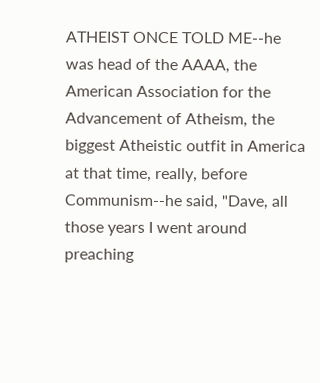ATHEIST ONCE TOLD ME--he was head of the AAAA, the American Association for the Advancement of Atheism, the biggest Atheistic outfit in America at that time, really, before Communism--he said, "Dave, all those years I went around preaching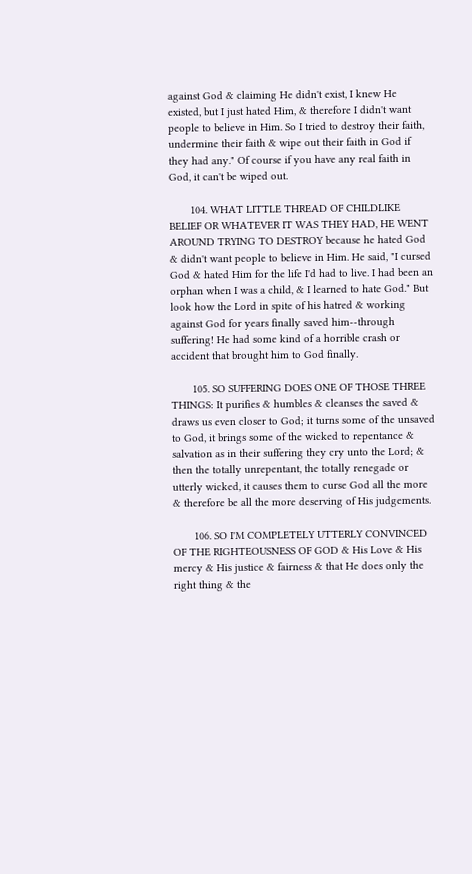against God & claiming He didn't exist, I knew He existed, but I just hated Him, & therefore I didn't want people to believe in Him. So I tried to destroy their faith, undermine their faith & wipe out their faith in God if they had any." Of course if you have any real faith in God, it can't be wiped out.

       104. WHAT LITTLE THREAD OF CHILDLIKE BELIEF OR WHATEVER IT WAS THEY HAD, HE WENT AROUND TRYING TO DESTROY because he hated God & didn't want people to believe in Him. He said, "I cursed God & hated Him for the life I'd had to live. I had been an orphan when I was a child, & I learned to hate God." But look how the Lord in spite of his hatred & working against God for years finally saved him--through suffering! He had some kind of a horrible crash or accident that brought him to God finally.

       105. SO SUFFERING DOES ONE OF THOSE THREE THINGS: It purifies & humbles & cleanses the saved & draws us even closer to God; it turns some of the unsaved to God, it brings some of the wicked to repentance & salvation as in their suffering they cry unto the Lord; & then the totally unrepentant, the totally renegade or utterly wicked, it causes them to curse God all the more & therefore be all the more deserving of His judgements.

       106. SO I'M COMPLETELY UTTERLY CONVINCED OF THE RIGHTEOUSNESS OF GOD & His Love & His mercy & His justice & fairness & that He does only the right thing & the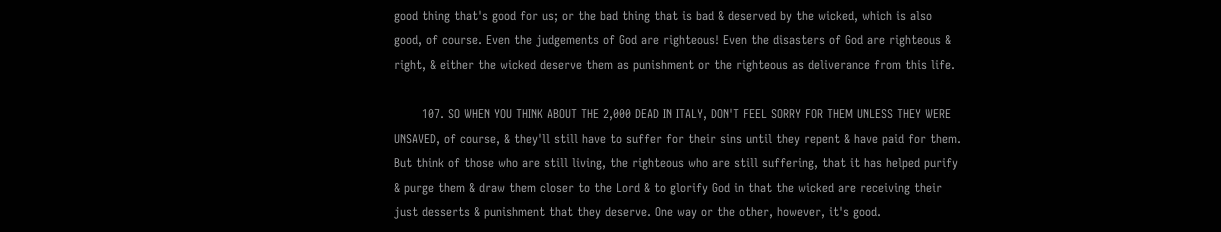good thing that's good for us; or the bad thing that is bad & deserved by the wicked, which is also good, of course. Even the judgements of God are righteous! Even the disasters of God are righteous & right, & either the wicked deserve them as punishment or the righteous as deliverance from this life.

       107. SO WHEN YOU THINK ABOUT THE 2,000 DEAD IN ITALY, DON'T FEEL SORRY FOR THEM UNLESS THEY WERE UNSAVED, of course, & they'll still have to suffer for their sins until they repent & have paid for them. But think of those who are still living, the righteous who are still suffering, that it has helped purify & purge them & draw them closer to the Lord & to glorify God in that the wicked are receiving their just desserts & punishment that they deserve. One way or the other, however, it's good.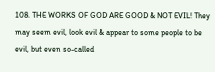108. THE WORKS OF GOD ARE GOOD & NOT EVIL! They may seem evil, look evil & appear to some people to be evil, but even so-called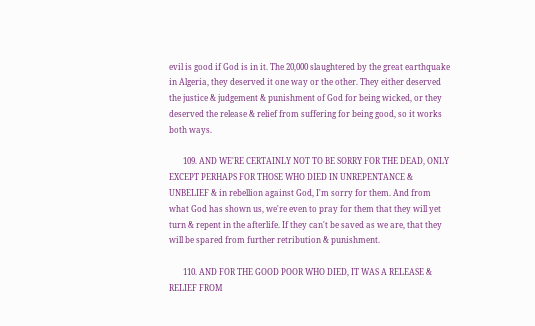evil is good if God is in it. The 20,000 slaughtered by the great earthquake in Algeria, they deserved it one way or the other. They either deserved the justice & judgement & punishment of God for being wicked, or they deserved the release & relief from suffering for being good, so it works both ways.

       109. AND WE'RE CERTAINLY NOT TO BE SORRY FOR THE DEAD, ONLY EXCEPT PERHAPS FOR THOSE WHO DIED IN UNREPENTANCE & UNBELIEF & in rebellion against God, I'm sorry for them. And from what God has shown us, we're even to pray for them that they will yet turn & repent in the afterlife. If they can't be saved as we are, that they will be spared from further retribution & punishment.

       110. AND FOR THE GOOD POOR WHO DIED, IT WAS A RELEASE & RELIEF FROM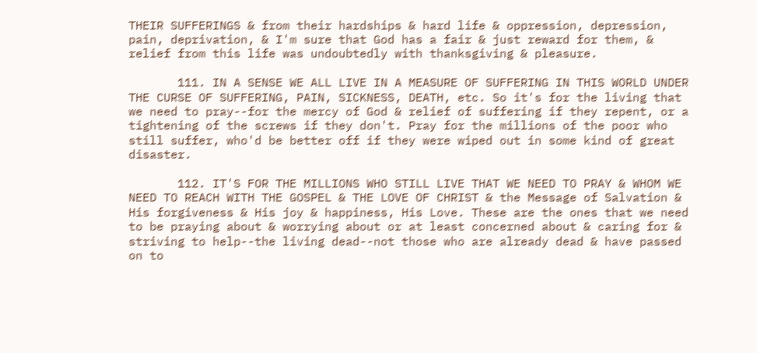THEIR SUFFERINGS & from their hardships & hard life & oppression, depression, pain, deprivation, & I'm sure that God has a fair & just reward for them, & relief from this life was undoubtedly with thanksgiving & pleasure.

       111. IN A SENSE WE ALL LIVE IN A MEASURE OF SUFFERING IN THIS WORLD UNDER THE CURSE OF SUFFERING, PAIN, SICKNESS, DEATH, etc. So it's for the living that we need to pray--for the mercy of God & relief of suffering if they repent, or a tightening of the screws if they don't. Pray for the millions of the poor who still suffer, who'd be better off if they were wiped out in some kind of great disaster.

       112. IT'S FOR THE MILLIONS WHO STILL LIVE THAT WE NEED TO PRAY & WHOM WE NEED TO REACH WITH THE GOSPEL & THE LOVE OF CHRIST & the Message of Salvation & His forgiveness & His joy & happiness, His Love. These are the ones that we need to be praying about & worrying about or at least concerned about & caring for & striving to help--the living dead--not those who are already dead & have passed on to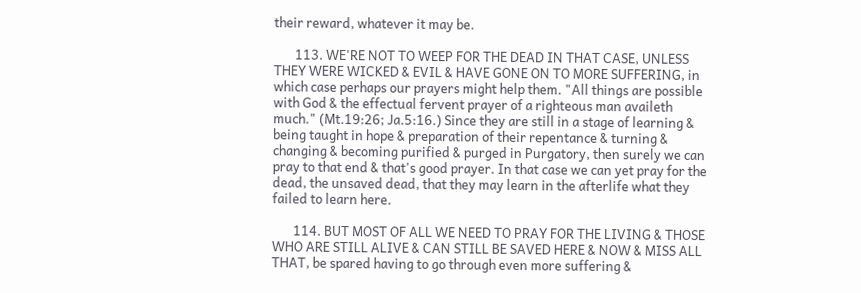their reward, whatever it may be.

       113. WE'RE NOT TO WEEP FOR THE DEAD IN THAT CASE, UNLESS THEY WERE WICKED & EVIL & HAVE GONE ON TO MORE SUFFERING, in which case perhaps our prayers might help them. "All things are possible with God & the effectual fervent prayer of a righteous man availeth much." (Mt.19:26; Ja.5:16.) Since they are still in a stage of learning & being taught in hope & preparation of their repentance & turning & changing & becoming purified & purged in Purgatory, then surely we can pray to that end & that's good prayer. In that case we can yet pray for the dead, the unsaved dead, that they may learn in the afterlife what they failed to learn here.

       114. BUT MOST OF ALL WE NEED TO PRAY FOR THE LIVING & THOSE WHO ARE STILL ALIVE & CAN STILL BE SAVED HERE & NOW & MISS ALL THAT, be spared having to go through even more suffering &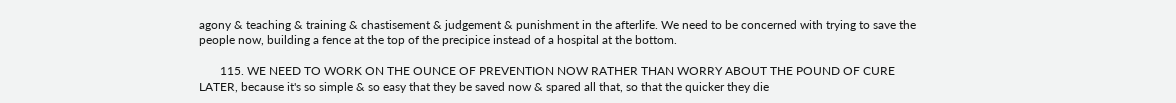agony & teaching & training & chastisement & judgement & punishment in the afterlife. We need to be concerned with trying to save the people now, building a fence at the top of the precipice instead of a hospital at the bottom.

       115. WE NEED TO WORK ON THE OUNCE OF PREVENTION NOW RATHER THAN WORRY ABOUT THE POUND OF CURE LATER, because it's so simple & so easy that they be saved now & spared all that, so that the quicker they die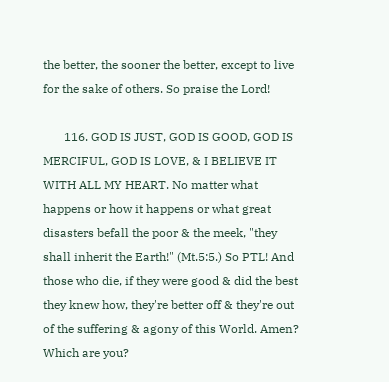the better, the sooner the better, except to live for the sake of others. So praise the Lord!

       116. GOD IS JUST, GOD IS GOOD, GOD IS MERCIFUL, GOD IS LOVE, & I BELIEVE IT WITH ALL MY HEART. No matter what happens or how it happens or what great disasters befall the poor & the meek, "they shall inherit the Earth!" (Mt.5:5.) So PTL! And those who die, if they were good & did the best they knew how, they're better off & they're out of the suffering & agony of this World. Amen? Which are you?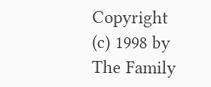Copyright (c) 1998 by The Family